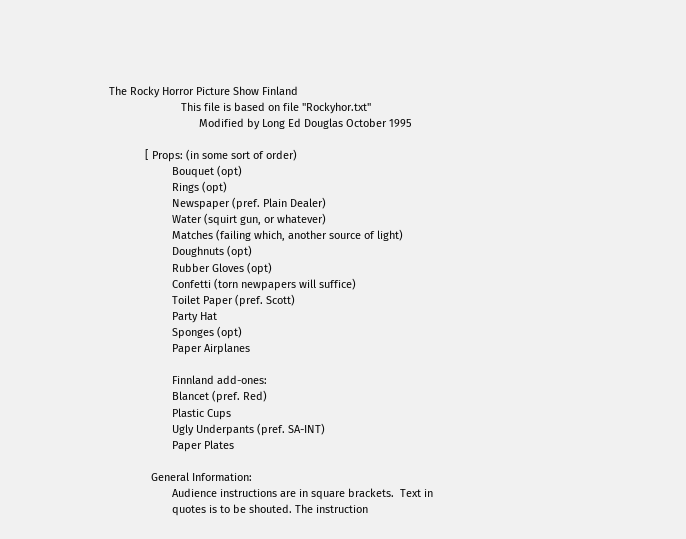The Rocky Horror Picture Show Finland
                        This file is based on file "Rockyhor.txt"
                              Modified by Long Ed Douglas October 1995

            [ Props: (in some sort of order)
                     Bouquet (opt)
                     Rings (opt)
                     Newspaper (pref. Plain Dealer)
                     Water (squirt gun, or whatever)
                     Matches (failing which, another source of light)
                     Doughnuts (opt)
                     Rubber Gloves (opt)
                     Confetti (torn newpapers will suffice)
                     Toilet Paper (pref. Scott)
                     Party Hat
                     Sponges (opt)
                     Paper Airplanes

                     Finnland add-ones:
                     Blancet (pref. Red)
                     Plastic Cups
                     Ugly Underpants (pref. SA-INT)
                     Paper Plates

              General Information:
                     Audience instructions are in square brackets.  Text in
                     quotes is to be shouted. The instruction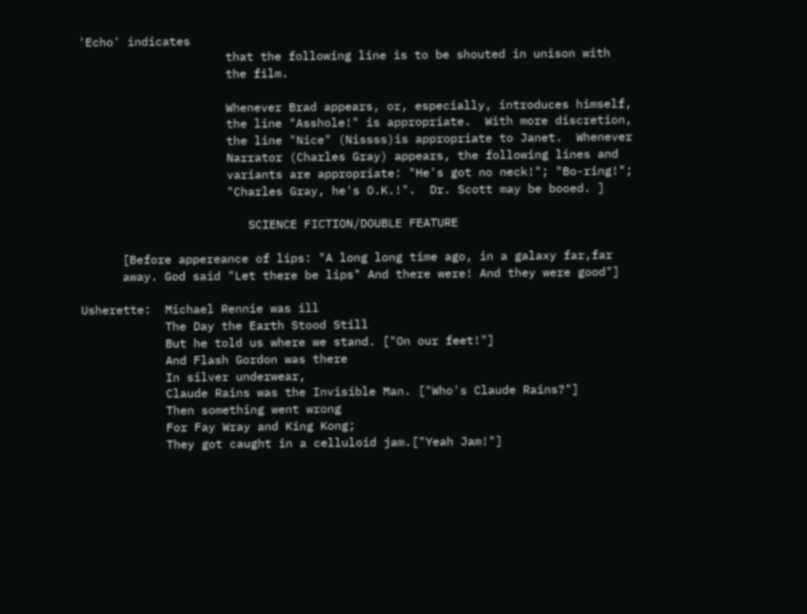'Echo' indicates
                     that the following line is to be shouted in unison with
                     the film.

                     Whenever Brad appears, or, especially, introduces himself,
                     the line "Asshole!" is appropriate.  With more discretion,
                     the line "Nice" (Nissss)is appropriate to Janet.  Whenever
                     Narrator (Charles Gray) appears, the following lines and
                     variants are appropriate: "He's got no neck!"; "Bo-ring!";
                     "Charles Gray, he's O.K.!".  Dr. Scott may be booed. ]

                        SCIENCE FICTION/DOUBLE FEATURE

      [Before appereance of lips: "A long long time ago, in a galaxy far,far
      away. God said "Let there be lips" And there were! And they were good"]

Usherette:  Michael Rennie was ill
            The Day the Earth Stood Still
            But he told us where we stand. ["On our feet!"]
            And Flash Gordon was there
            In silver underwear,
            Claude Rains was the Invisible Man. ["Who's Claude Rains?"]
            Then something went wrong
            For Fay Wray and King Kong;
            They got caught in a celluloid jam.["Yeah Jam!"]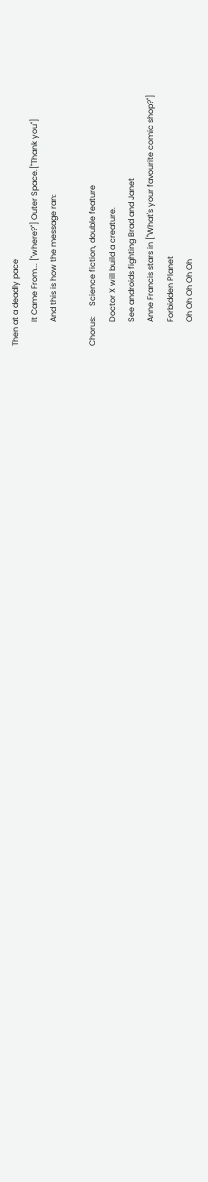Then at a deadly pace
            It Came From... ["where?"] Outer Space.["Thank you"]
            And this is how the message ran:

Chorus:     Science fiction, double feature
            Doctor X will build a creature.
            See androids fighting Brad and Janet
            Anne Francis stars in ["What's your favourite comic shop?"]
            Forbidden Planet
            Oh Oh Oh Oh Oh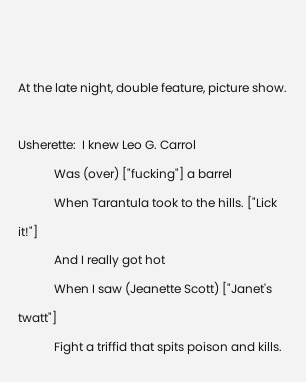At the late night, double feature, picture show.

Usherette:  I knew Leo G. Carrol
            Was (over) ["fucking"] a barrel
            When Tarantula took to the hills. ["Lick it!"]
            And I really got hot
            When I saw (Jeanette Scott) ["Janet's twatt"]
            Fight a triffid that spits poison and kills.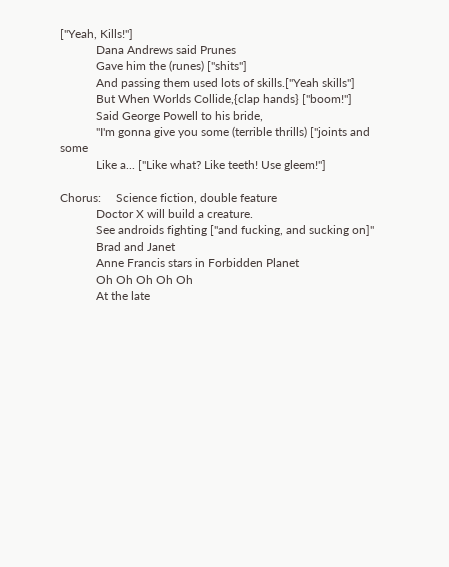["Yeah, Kills!"]
            Dana Andrews said Prunes
            Gave him the (runes) ["shits"]
            And passing them used lots of skills.["Yeah skills"]
            But When Worlds Collide,{clap hands} ["boom!"]
            Said George Powell to his bride,
            "I'm gonna give you some (terrible thrills) ["joints and some
            Like a... ["Like what? Like teeth! Use gleem!"]

Chorus:     Science fiction, double feature
            Doctor X will build a creature.
            See androids fighting ["and fucking, and sucking on]"
            Brad and Janet
            Anne Francis stars in Forbidden Planet
            Oh Oh Oh Oh Oh
            At the late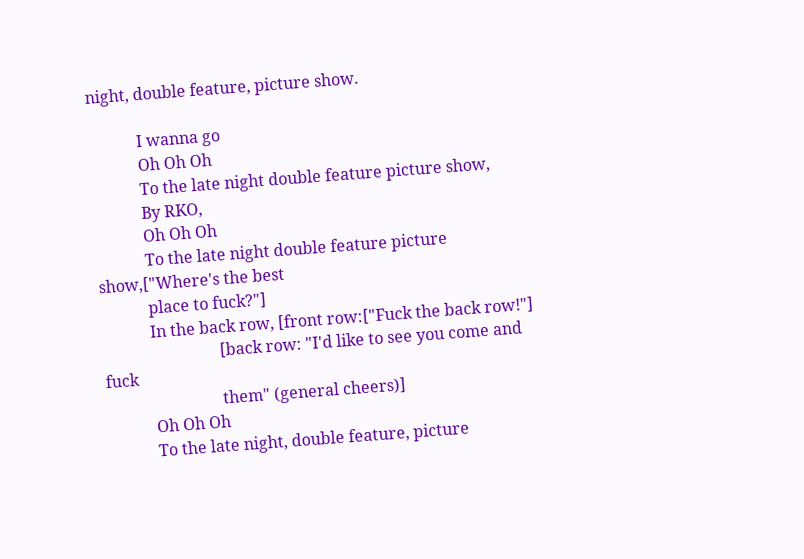night, double feature, picture show.

            I wanna go
            Oh Oh Oh
            To the late night double feature picture show,
            By RKO,
            Oh Oh Oh
            To the late night double feature picture show,["Where's the best
            place to fuck?"]
            In the back row, [front row:["Fuck the back row!"]
                             [back row: "I'd like to see you come and fuck
                             them" (general cheers)]
            Oh Oh Oh
            To the late night, double feature, picture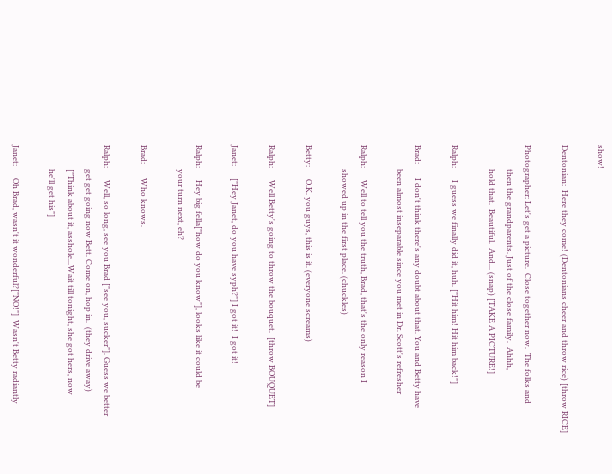show!

Dentonian:  Here they come! (Dentonians cheer and throw rice) [throw RICE]

Photographer: Let's get a picture.  Close together now.  The folks and
            then the grandparents. Just of the close family.  Ahhh,
            hold that.  Beautiful.  And... (snap) [TAKE A PICTURE!]

Ralph:      I guess we finally did it, huh. ["Hit him! Hit him back!"]

Brad:       I don't think there's any doubt about that. You and Betty have
            been almost inseparable since you met in Dr. Scott's refresher

Ralph:      Well to tell you the truth, Brad, that's the only reason I
            showed up in the first place. (chuckles)

Betty:      O.K. you guys, this is it. (everyone screams)

Ralph:      Well Betty's going to throw the bouquet.  [throw BOUQUET]

Janet:      ["Hey Janet, do you have syph?"] I got it!  I got it!

Ralph:      Hey big fella["how do you know"], looks like it could be
            your turn next, eh?

Brad:       Who knows.

Ralph:      Well, so long, see you Brad ["see you, sucker"]. Guess we better
            get get going now Bett. Come on, hop in.  (they drive away)
            ["Think about it, asshole...Wait till tonight, she got hers, now
            he'll get his"]

Janet:      Oh Brad, wasn't it wonderful?["NO!"]  Wasn't Betty radiantly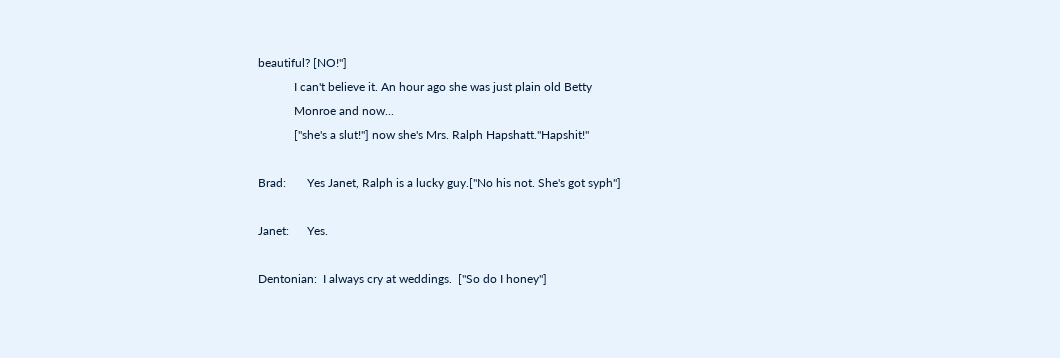beautiful? [NO!"]
            I can't believe it. An hour ago she was just plain old Betty
            Monroe and now...
            ["she's a slut!"] now she's Mrs. Ralph Hapshatt."Hapshit!"

Brad:       Yes Janet, Ralph is a lucky guy.["No his not. She's got syph"]

Janet:      Yes.

Dentonian:  I always cry at weddings.  ["So do I honey"]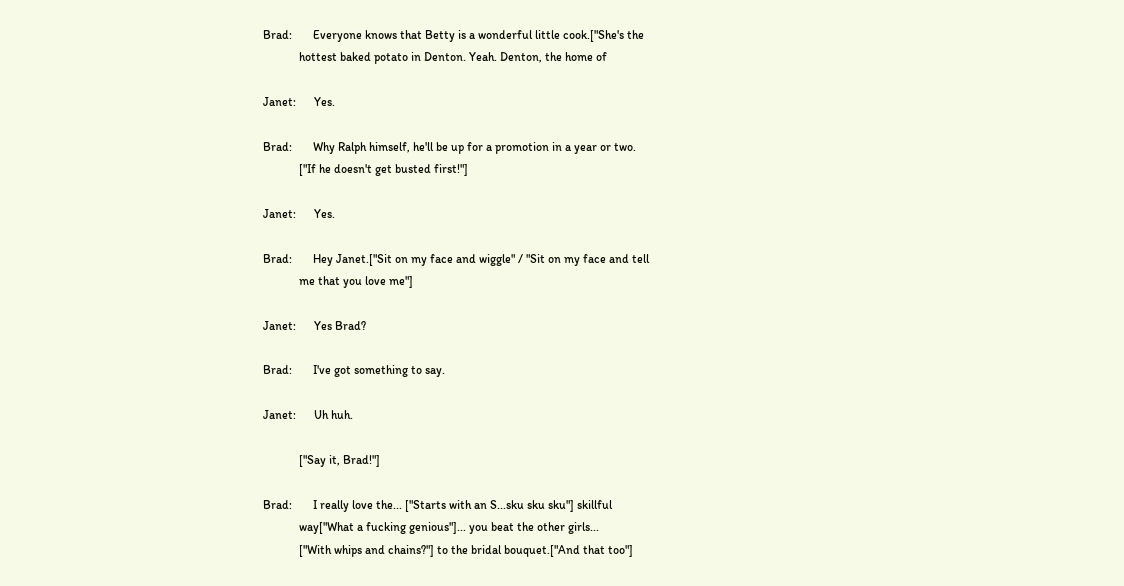Brad:       Everyone knows that Betty is a wonderful little cook.["She's the
            hottest baked potato in Denton. Yeah. Denton, the home of

Janet:      Yes.

Brad:       Why Ralph himself, he'll be up for a promotion in a year or two.
            ["If he doesn't get busted first!"]

Janet:      Yes.

Brad:       Hey Janet.["Sit on my face and wiggle" / "Sit on my face and tell
            me that you love me"]

Janet:      Yes Brad?

Brad:       I've got something to say.

Janet:      Uh huh.

            ["Say it, Brad!"]

Brad:       I really love the... ["Starts with an S...sku sku sku"] skillful
            way["What a fucking genious"]... you beat the other girls...
            ["With whips and chains?"] to the bridal bouquet.["And that too"]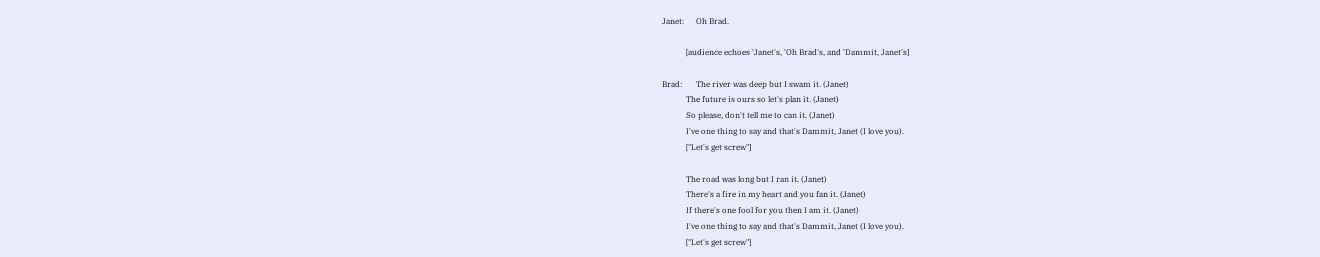Janet:      Oh Brad.

            [audience echoes 'Janet's, 'Oh Brad's, and 'Dammit, Janet's]

Brad:       The river was deep but I swam it. (Janet)
            The future is ours so let's plan it. (Janet)
            So please, don't tell me to can it. (Janet)
            I've one thing to say and that's Dammit, Janet (I love you).
            ["Let's get screw"]

            The road was long but I ran it. (Janet)
            There's a fire in my heart and you fan it. (Janet)
            If there's one fool for you then I am it. (Janet)
            I've one thing to say and that's Dammit, Janet (I love you).
            ["Let's get screw"]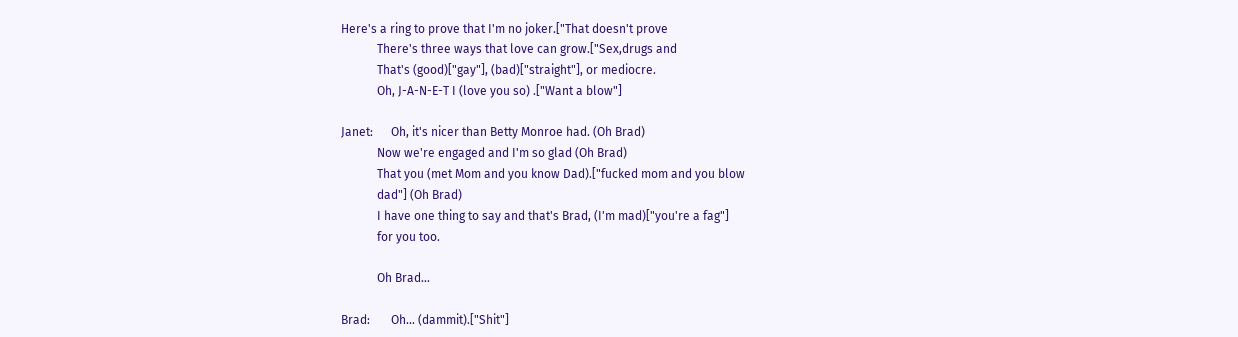Here's a ring to prove that I'm no joker.["That doesn't prove
            There's three ways that love can grow.["Sex,drugs and
            That's (good)["gay"], (bad)["straight"], or mediocre.
            Oh, J-A-N-E-T I (love you so) .["Want a blow"]

Janet:      Oh, it's nicer than Betty Monroe had. (Oh Brad)
            Now we're engaged and I'm so glad (Oh Brad)
            That you (met Mom and you know Dad).["fucked mom and you blow
            dad"] (Oh Brad)
            I have one thing to say and that's Brad, (I'm mad)["you're a fag"]
            for you too.

            Oh Brad...

Brad:       Oh... (dammit).["Shit"]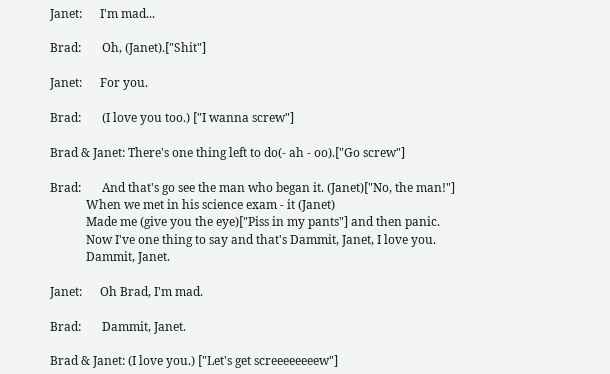Janet:      I'm mad...

Brad:       Oh, (Janet).["Shit"]

Janet:      For you.

Brad:       (I love you too.) ["I wanna screw"]

Brad & Janet: There's one thing left to do(- ah - oo).["Go screw"]

Brad:       And that's go see the man who began it. (Janet)["No, the man!"]
            When we met in his science exam - it (Janet)
            Made me (give you the eye)["Piss in my pants"] and then panic.
            Now I've one thing to say and that's Dammit, Janet, I love you.
            Dammit, Janet.

Janet:      Oh Brad, I'm mad.

Brad:       Dammit, Janet.

Brad & Janet: (I love you.) ["Let's get screeeeeeeew"]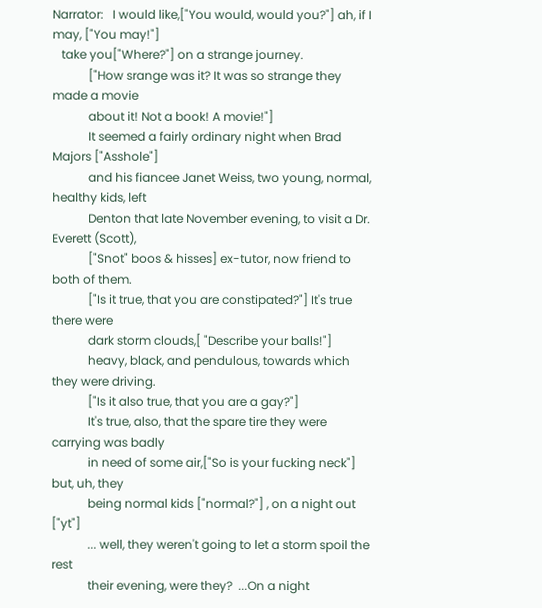Narrator:   I would like,["You would, would you?"] ah, if I may, ["You may!"]
   take you["Where?"] on a strange journey.
            ["How srange was it? It was so strange they made a movie
            about it! Not a book! A movie!"]
            It seemed a fairly ordinary night when Brad Majors ["Asshole"]
            and his fiancee Janet Weiss, two young, normal, healthy kids, left
            Denton that late November evening, to visit a Dr. Everett (Scott),
            ["Snot" boos & hisses] ex-tutor, now friend to both of them.
            ["Is it true, that you are constipated?"] It's true there were
            dark storm clouds,[ "Describe your balls!"]
            heavy, black, and pendulous, towards which they were driving.
            ["Is it also true, that you are a gay?"]
            It's true, also, that the spare tire they were carrying was badly
            in need of some air,["So is your fucking neck"] but, uh, they
            being normal kids ["normal?"] , on a night out ["yt"]
            ... well, they weren't going to let a storm spoil the rest
            their evening, were they?  ...On a night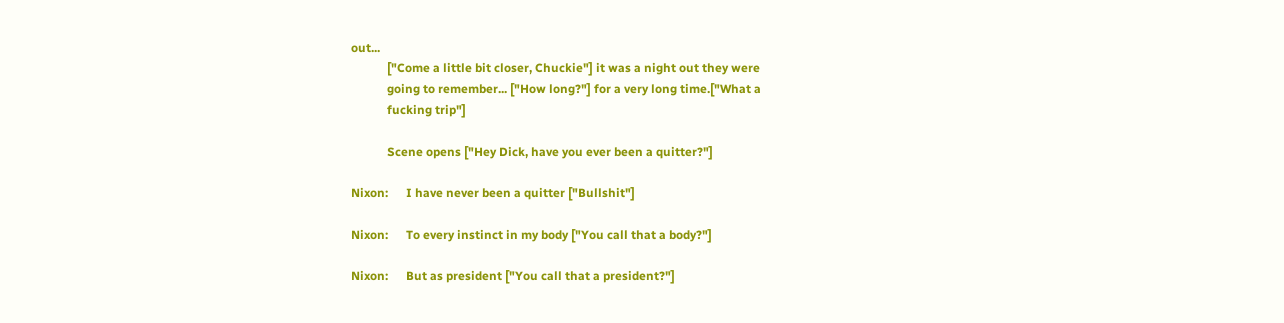out...
            ["Come a little bit closer, Chuckie"] it was a night out they were
            going to remember... ["How long?"] for a very long time.["What a
            fucking trip"]

            Scene opens ["Hey Dick, have you ever been a quitter?"]

Nixon:      I have never been a quitter ["Bullshit"]

Nixon:      To every instinct in my body ["You call that a body?"]

Nixon:      But as president ["You call that a president?"]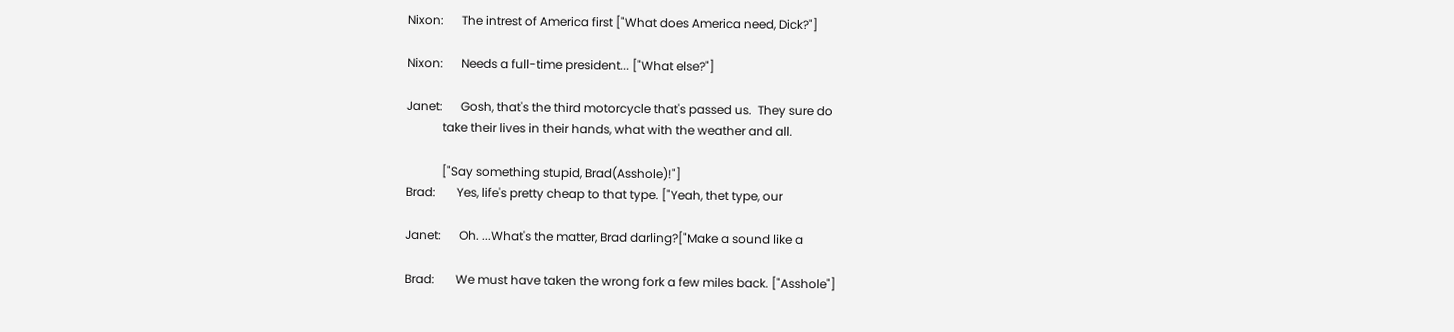Nixon:      The intrest of America first ["What does America need, Dick?"]

Nixon:      Needs a full-time president... ["What else?"]

Janet:      Gosh, that's the third motorcycle that's passed us.  They sure do
            take their lives in their hands, what with the weather and all.

            ["Say something stupid, Brad(Asshole)!"]
Brad:       Yes, life's pretty cheap to that type. ["Yeah, thet type, our

Janet:      Oh. ...What's the matter, Brad darling?["Make a sound like a

Brad:       We must have taken the wrong fork a few miles back. ["Asshole"]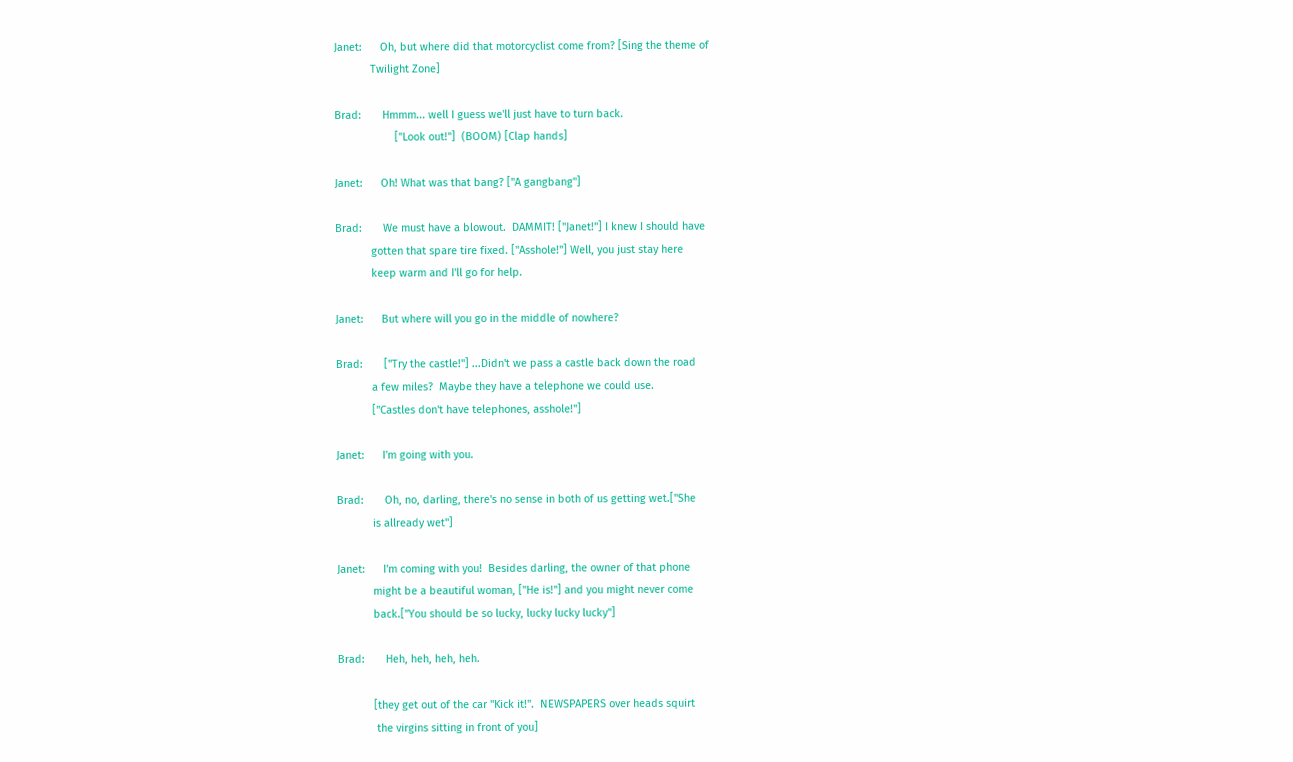Janet:      Oh, but where did that motorcyclist come from? [Sing the theme of
            Twilight Zone]

Brad:       Hmmm... well I guess we'll just have to turn back.
                    ["Look out!"]  (BOOM) [Clap hands]

Janet:      Oh! What was that bang? ["A gangbang"]

Brad:       We must have a blowout.  DAMMIT! ["Janet!"] I knew I should have
            gotten that spare tire fixed. ["Asshole!"] Well, you just stay here
            keep warm and I'll go for help.

Janet:      But where will you go in the middle of nowhere?

Brad:       ["Try the castle!"] ...Didn't we pass a castle back down the road
            a few miles?  Maybe they have a telephone we could use.
            ["Castles don't have telephones, asshole!"]

Janet:      I'm going with you.

Brad:       Oh, no, darling, there's no sense in both of us getting wet.["She
            is allready wet"]

Janet:      I'm coming with you!  Besides darling, the owner of that phone
            might be a beautiful woman, ["He is!"] and you might never come
            back.["You should be so lucky, lucky lucky lucky"]

Brad:       Heh, heh, heh, heh.

            [they get out of the car "Kick it!".  NEWSPAPERS over heads squirt
             the virgins sitting in front of you]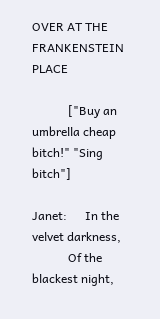OVER AT THE FRANKENSTEIN PLACE

            ["Buy an umbrella cheap bitch!" "Sing bitch"]

Janet:      In the velvet darkness,
            Of the blackest night,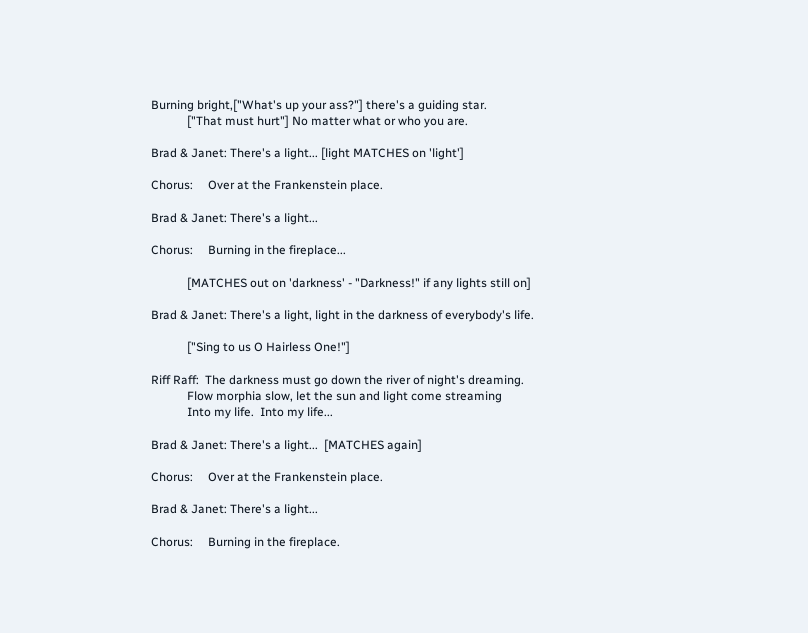Burning bright,["What's up your ass?"] there's a guiding star.
            ["That must hurt"] No matter what or who you are.

Brad & Janet: There's a light... [light MATCHES on 'light']

Chorus:     Over at the Frankenstein place.

Brad & Janet: There's a light...

Chorus:     Burning in the fireplace...

            [MATCHES out on 'darkness' - "Darkness!" if any lights still on]

Brad & Janet: There's a light, light in the darkness of everybody's life.

            ["Sing to us O Hairless One!"]

Riff Raff:  The darkness must go down the river of night's dreaming.
            Flow morphia slow, let the sun and light come streaming
            Into my life.  Into my life...

Brad & Janet: There's a light...  [MATCHES again]

Chorus:     Over at the Frankenstein place.

Brad & Janet: There's a light...

Chorus:     Burning in the fireplace.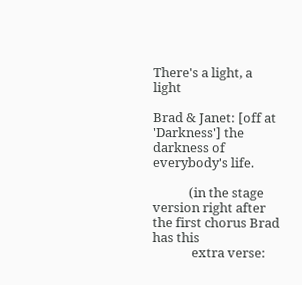There's a light, a light

Brad & Janet: [off at 'Darkness'] the darkness of everybody's life.

            (in the stage version right after the first chorus Brad has this
             extra verse: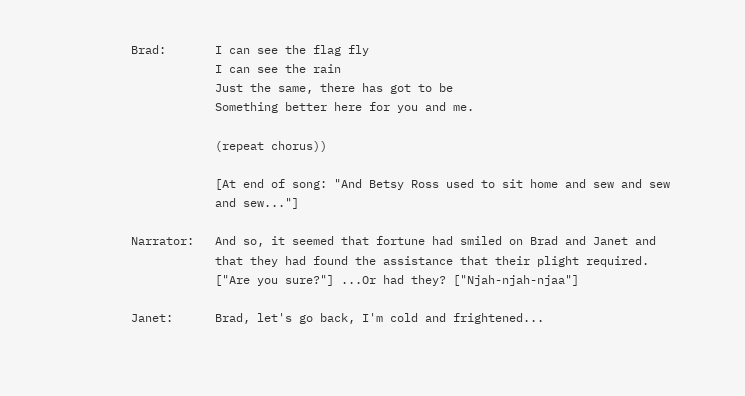Brad:       I can see the flag fly
            I can see the rain
            Just the same, there has got to be
            Something better here for you and me.

            (repeat chorus))

            [At end of song: "And Betsy Ross used to sit home and sew and sew
            and sew..."]

Narrator:   And so, it seemed that fortune had smiled on Brad and Janet and
            that they had found the assistance that their plight required.
            ["Are you sure?"] ...Or had they? ["Njah-njah-njaa"]

Janet:      Brad, let's go back, I'm cold and frightened...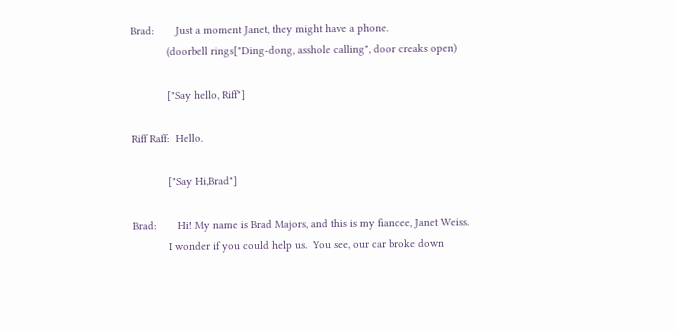Brad:       Just a moment Janet, they might have a phone.
            (doorbell rings["Ding-dong, asshole calling", door creaks open)

            ["Say hello, Riff"]

Riff Raff:  Hello.

            ["Say Hi,Brad"]

Brad:       Hi! My name is Brad Majors, and this is my fiancee, Janet Weiss.
            I wonder if you could help us.  You see, our car broke down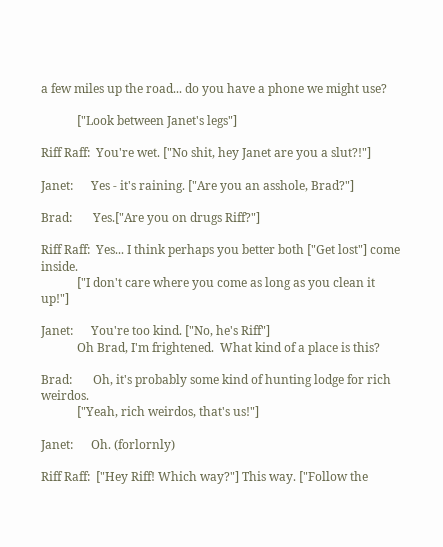a few miles up the road... do you have a phone we might use?

            ["Look between Janet's legs"]

Riff Raff:  You're wet. ["No shit, hey Janet are you a slut?!"]

Janet:      Yes - it's raining. ["Are you an asshole, Brad?"]

Brad:       Yes.["Are you on drugs Riff?"]

Riff Raff:  Yes... I think perhaps you better both ["Get lost"] come inside.
            ["I don't care where you come as long as you clean it up!"]

Janet:      You're too kind. ["No, he's Riff"]
            Oh Brad, I'm frightened.  What kind of a place is this?

Brad:       Oh, it's probably some kind of hunting lodge for rich weirdos.
            ["Yeah, rich weirdos, that's us!"]

Janet:      Oh. (forlornly)

Riff Raff:  ["Hey Riff! Which way?"] This way. ["Follow the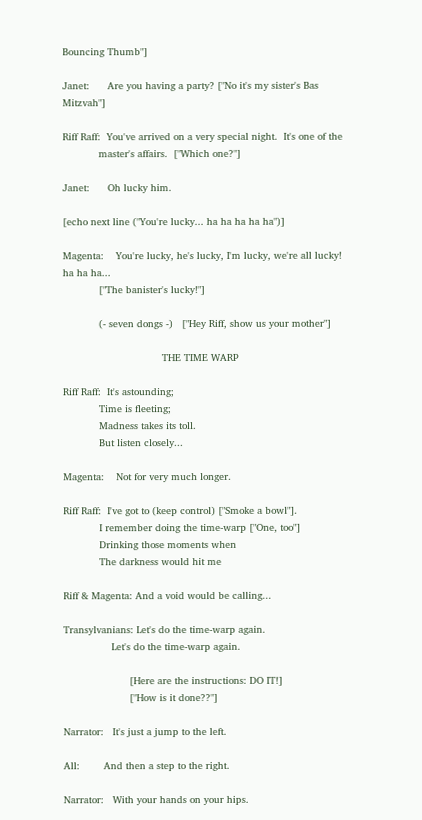Bouncing Thumb"]

Janet:      Are you having a party? ["No it's my sister's Bas Mitzvah"]

Riff Raff:  You've arrived on a very special night.  It's one of the
            master's affairs.  ["Which one?"]

Janet:      Oh lucky him.

[echo next line ("You're lucky... ha ha ha ha ha")]

Magenta:    You're lucky, he's lucky, I'm lucky, we're all lucky! ha ha ha...
            ["The banister's lucky!"]

            (- seven dongs -)   ["Hey Riff, show us your mother"]

                                 THE TIME WARP

Riff Raff:  It's astounding;
            Time is fleeting;
            Madness takes its toll.
            But listen closely...

Magenta:    Not for very much longer.

Riff Raff:  I've got to (keep control) ["Smoke a bowl"].
            I remember doing the time-warp ["One, too"]
            Drinking those moments when
            The darkness would hit me

Riff & Magenta: And a void would be calling...

Transylvanians: Let's do the time-warp again.
                Let's do the time-warp again.

                      [Here are the instructions: DO IT!]
                      ["How is it done??"]

Narrator:   It's just a jump to the left.

All:        And then a step to the right.

Narrator:   With your hands on your hips.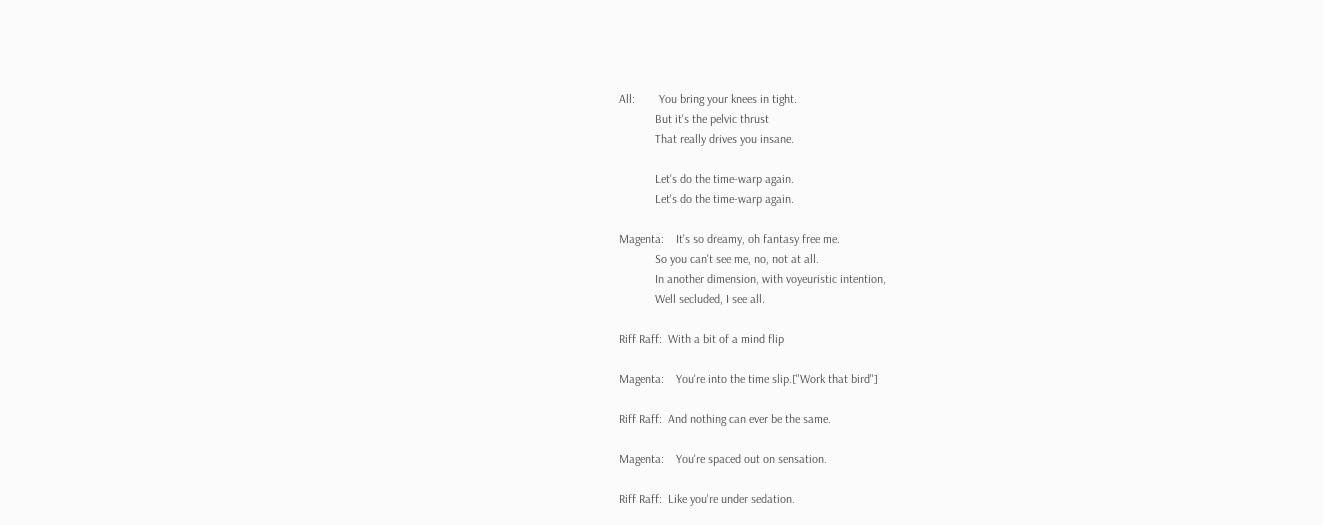All:        You bring your knees in tight.
            But it's the pelvic thrust
            That really drives you insane.

            Let's do the time-warp again.
            Let's do the time-warp again.

Magenta:    It's so dreamy, oh fantasy free me.
            So you can't see me, no, not at all.
            In another dimension, with voyeuristic intention,
            Well secluded, I see all.

Riff Raff:  With a bit of a mind flip

Magenta:    You're into the time slip.["Work that bird"]

Riff Raff:  And nothing can ever be the same.

Magenta:    You're spaced out on sensation.

Riff Raff:  Like you're under sedation.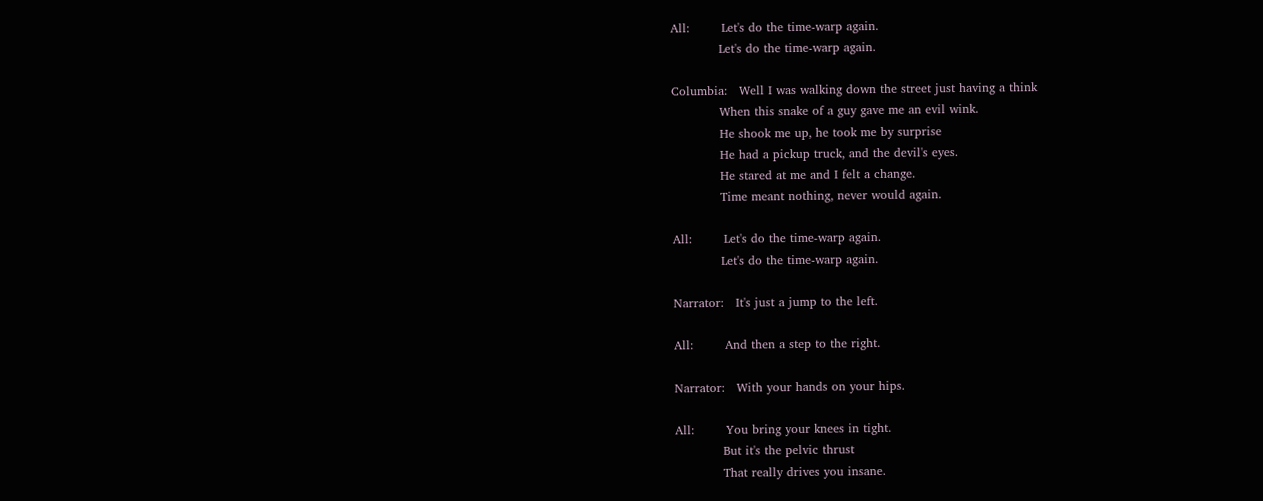All:        Let's do the time-warp again.
            Let's do the time-warp again.

Columbia:   Well I was walking down the street just having a think
            When this snake of a guy gave me an evil wink.
            He shook me up, he took me by surprise
            He had a pickup truck, and the devil's eyes.
            He stared at me and I felt a change.
            Time meant nothing, never would again.

All:        Let's do the time-warp again.
            Let's do the time-warp again.

Narrator:   It's just a jump to the left.

All:        And then a step to the right.

Narrator:   With your hands on your hips.

All:        You bring your knees in tight.
            But it's the pelvic thrust
            That really drives you insane.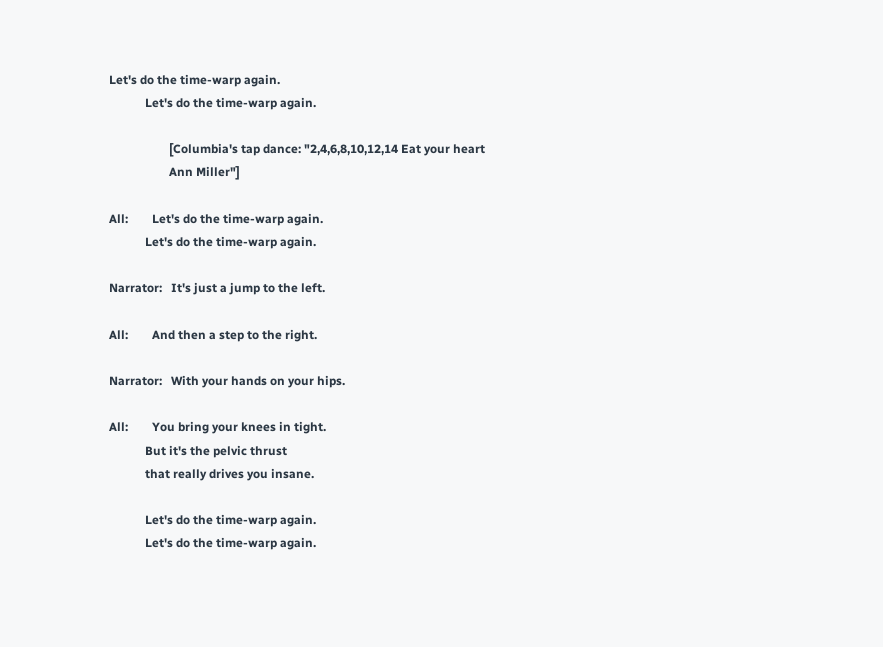Let's do the time-warp again.
            Let's do the time-warp again.

                    [Columbia's tap dance: "2,4,6,8,10,12,14 Eat your heart
                    Ann Miller"]

All:        Let's do the time-warp again.
            Let's do the time-warp again.

Narrator:   It's just a jump to the left.

All:        And then a step to the right.

Narrator:   With your hands on your hips.

All:        You bring your knees in tight.
            But it's the pelvic thrust
            that really drives you insane.

            Let's do the time-warp again.
            Let's do the time-warp again.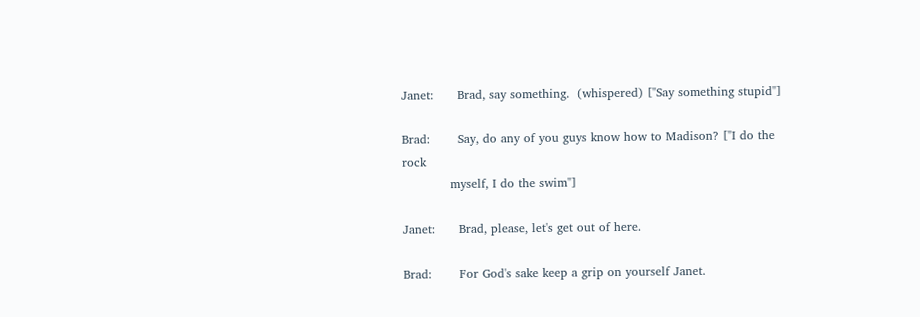Janet:      Brad, say something.  (whispered) ["Say something stupid"]

Brad:       Say, do any of you guys know how to Madison? ["I do the rock
            myself, I do the swim"]

Janet:      Brad, please, let's get out of here.

Brad:       For God's sake keep a grip on yourself Janet.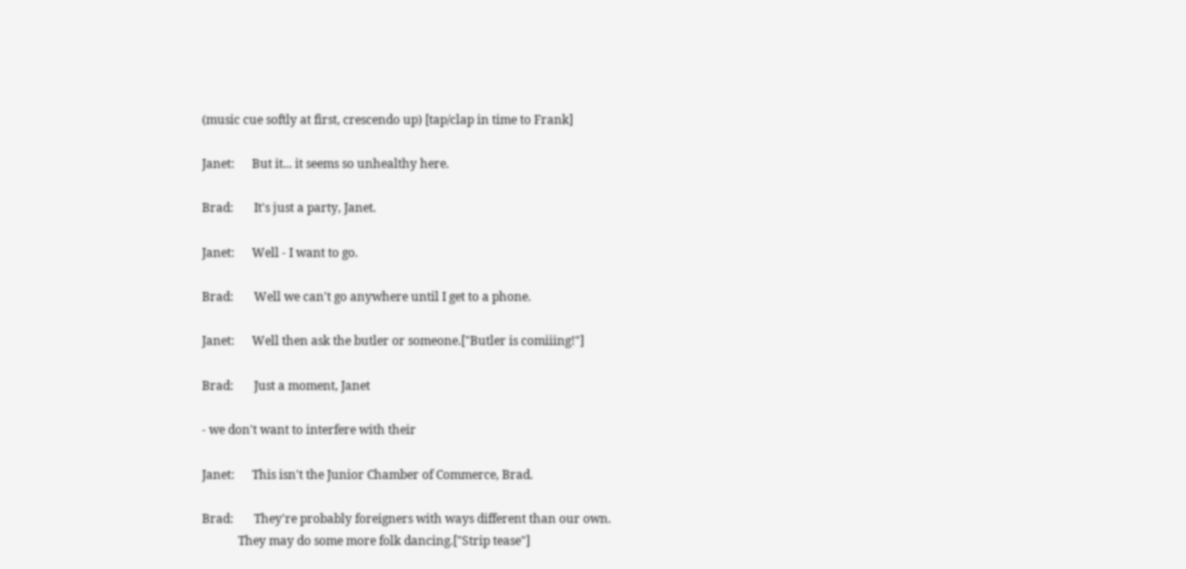(music cue softly at first, crescendo up) [tap/clap in time to Frank]

Janet:      But it... it seems so unhealthy here.

Brad:       It's just a party, Janet.

Janet:      Well - I want to go.

Brad:       Well we can't go anywhere until I get to a phone.

Janet:      Well then ask the butler or someone.["Butler is comiiing!"]

Brad:       Just a moment, Janet

- we don't want to interfere with their

Janet:      This isn't the Junior Chamber of Commerce, Brad.

Brad:       They're probably foreigners with ways different than our own.
            They may do some more folk dancing.["Strip tease"]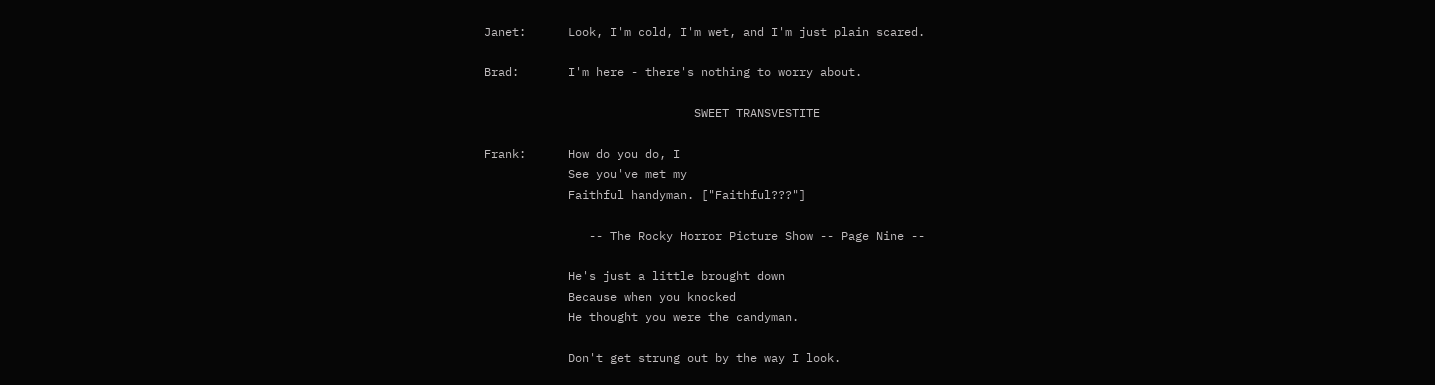Janet:      Look, I'm cold, I'm wet, and I'm just plain scared.

Brad:       I'm here - there's nothing to worry about.

                              SWEET TRANSVESTITE

Frank:      How do you do, I
            See you've met my
            Faithful handyman. ["Faithful???"]

               -- The Rocky Horror Picture Show -- Page Nine --

            He's just a little brought down
            Because when you knocked
            He thought you were the candyman.

            Don't get strung out by the way I look.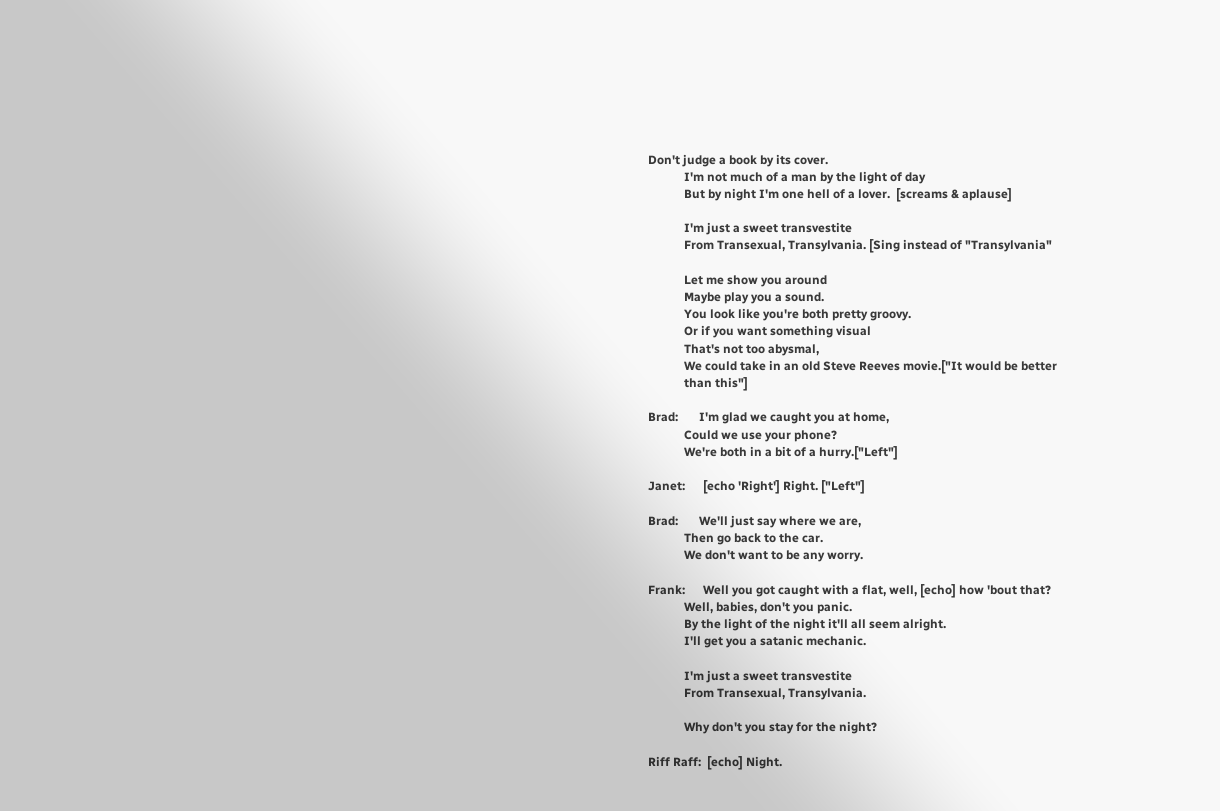Don't judge a book by its cover.
            I'm not much of a man by the light of day
            But by night I'm one hell of a lover.  [screams & aplause]

            I'm just a sweet transvestite
            From Transexual, Transylvania. [Sing instead of "Transylvania"

            Let me show you around
            Maybe play you a sound.
            You look like you're both pretty groovy.
            Or if you want something visual
            That's not too abysmal,
            We could take in an old Steve Reeves movie.["It would be better
            than this"]

Brad:       I'm glad we caught you at home,
            Could we use your phone?
            We're both in a bit of a hurry.["Left"]

Janet:      [echo 'Right'] Right. ["Left"]

Brad:       We'll just say where we are,
            Then go back to the car.
            We don't want to be any worry.

Frank:      Well you got caught with a flat, well, [echo] how 'bout that?
            Well, babies, don't you panic.
            By the light of the night it'll all seem alright.
            I'll get you a satanic mechanic.

            I'm just a sweet transvestite
            From Transexual, Transylvania.

            Why don't you stay for the night?

Riff Raff:  [echo] Night.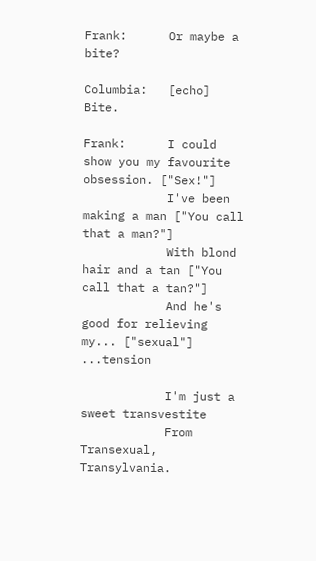Frank:      Or maybe a bite?

Columbia:   [echo] Bite.

Frank:      I could show you my favourite obsession. ["Sex!"]
            I've been making a man ["You call that a man?"]
            With blond hair and a tan ["You call that a tan?"]
            And he's good for relieving my... ["sexual"] ...tension

            I'm just a sweet transvestite
            From Transexual, Transylvania.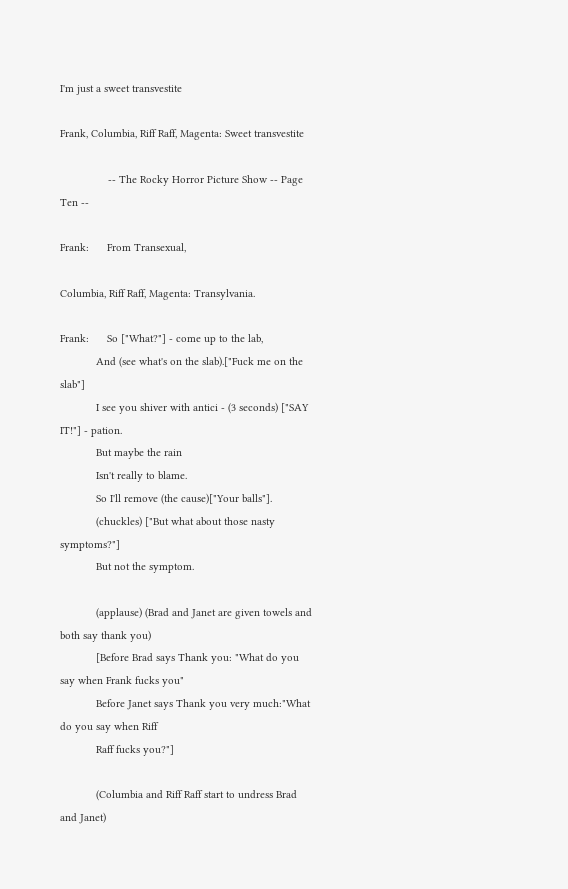I'm just a sweet transvestite

Frank, Columbia, Riff Raff, Magenta: Sweet transvestite

                -- The Rocky Horror Picture Show -- Page Ten --

Frank:      From Transexual,

Columbia, Riff Raff, Magenta: Transylvania.

Frank:      So ["What?"] - come up to the lab,
            And (see what's on the slab).["Fuck me on the slab"]
            I see you shiver with antici - (3 seconds) ["SAY IT!"] - pation.
            But maybe the rain
            Isn't really to blame.
            So I'll remove (the cause)["Your balls"].
            (chuckles) ["But what about those nasty symptoms?"]
            But not the symptom.

            (applause) (Brad and Janet are given towels and both say thank you)
            [Before Brad says Thank you: "What do you say when Frank fucks you"
            Before Janet says Thank you very much:"What do you say when Riff
            Raff fucks you?"]

            (Columbia and Riff Raff start to undress Brad and Janet)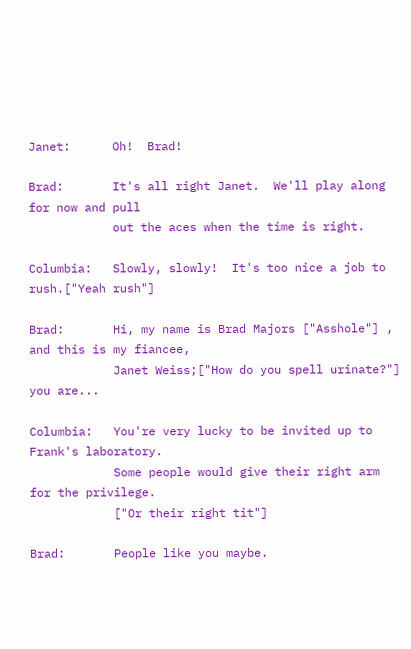Janet:      Oh!  Brad!

Brad:       It's all right Janet.  We'll play along for now and pull
            out the aces when the time is right.

Columbia:   Slowly, slowly!  It's too nice a job to rush.["Yeah rush"]

Brad:       Hi, my name is Brad Majors ["Asshole"] , and this is my fiancee,
            Janet Weiss;["How do you spell urinate?"] you are...

Columbia:   You're very lucky to be invited up to Frank's laboratory.
            Some people would give their right arm for the privilege.
            ["Or their right tit"]

Brad:       People like you maybe.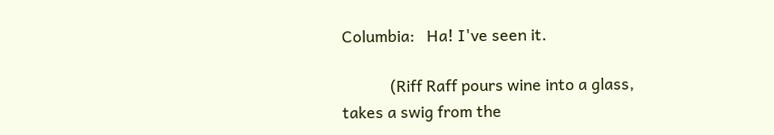Columbia:   Ha! I've seen it.

            (Riff Raff pours wine into a glass, takes a swig from the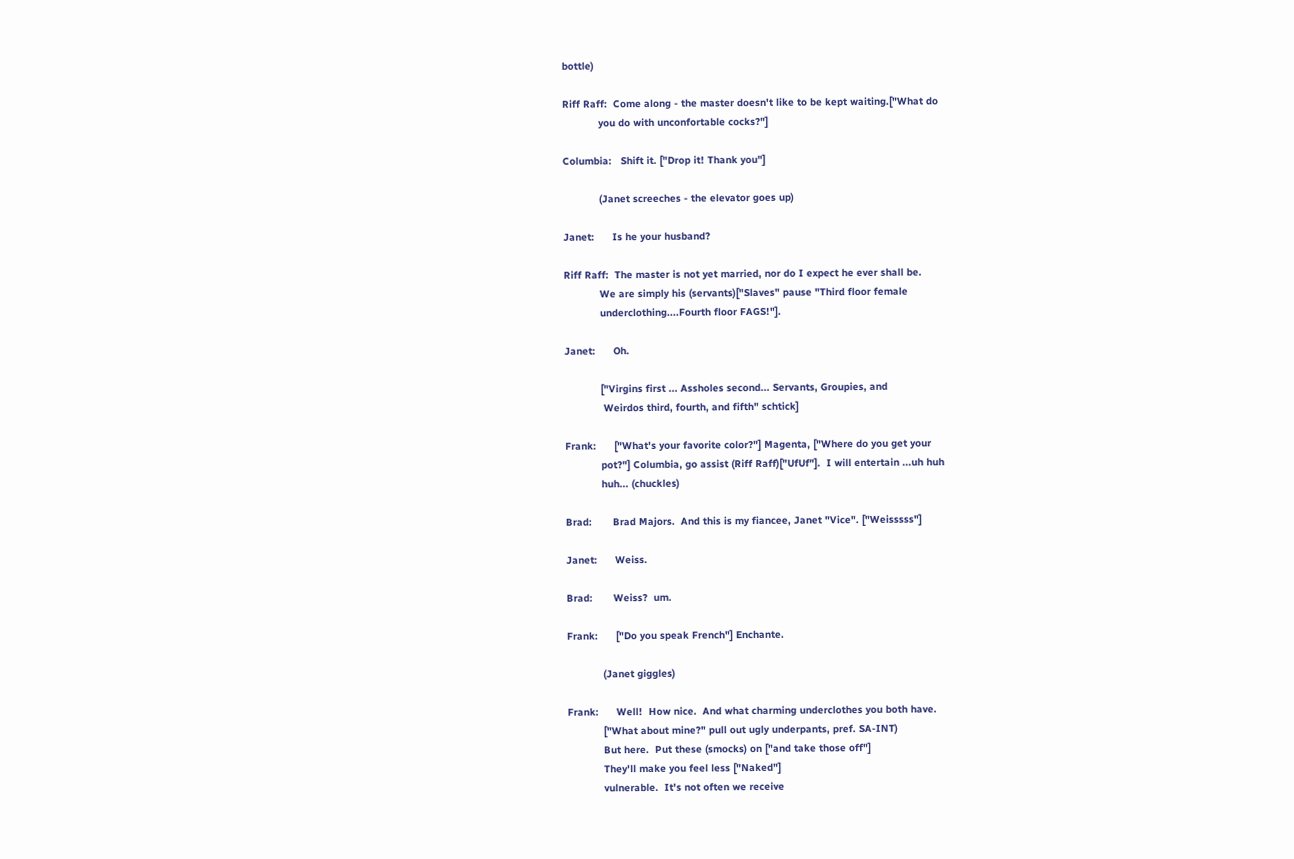bottle)

Riff Raff:  Come along - the master doesn't like to be kept waiting.["What do
            you do with unconfortable cocks?"]

Columbia:   Shift it. ["Drop it! Thank you"]

            (Janet screeches - the elevator goes up)

Janet:      Is he your husband?

Riff Raff:  The master is not yet married, nor do I expect he ever shall be.
            We are simply his (servants)["Slaves" pause "Third floor female
            underclothing....Fourth floor FAGS!"].

Janet:      Oh.

            ["Virgins first ... Assholes second... Servants, Groupies, and
             Weirdos third, fourth, and fifth" schtick]

Frank:      ["What's your favorite color?"] Magenta, ["Where do you get your
            pot?"] Columbia, go assist (Riff Raff)["UfUf"].  I will entertain ...uh huh
            huh... (chuckles)

Brad:       Brad Majors.  And this is my fiancee, Janet "Vice". ["Weisssss"]

Janet:      Weiss.

Brad:       Weiss?  um.

Frank:      ["Do you speak French"] Enchante.

            (Janet giggles)

Frank:      Well!  How nice.  And what charming underclothes you both have.
            ["What about mine?" pull out ugly underpants, pref. SA-INT)
            But here.  Put these (smocks) on ["and take those off"]
            They'll make you feel less ["Naked"]
            vulnerable.  It's not often we receive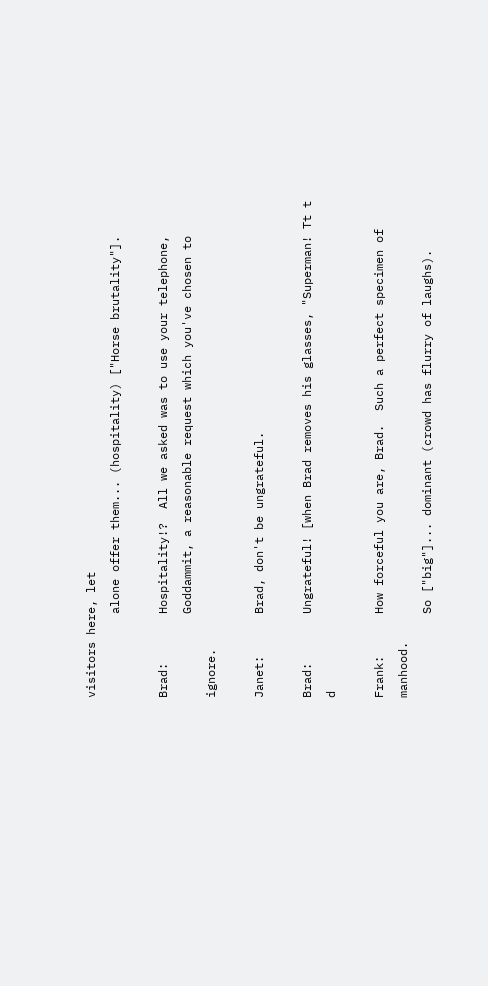visitors here, let
            alone offer them... (hospitality) ["Horse brutality"].

Brad:       Hospitality!?  All we asked was to use your telephone,
            Goddammit, a reasonable request which you've chosen to ignore.

Janet:      Brad, don't be ungrateful.

Brad:       Ungrateful! [when Brad removes his glasses, "Superman! Tt t d

Frank:      How forceful you are, Brad.  Such a perfect specimen of manhood.
            So ["big"]... dominant (crowd has flurry of laughs).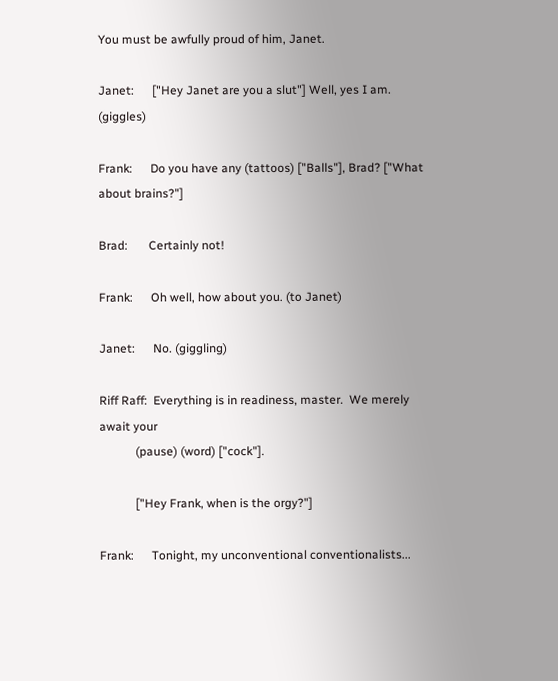You must be awfully proud of him, Janet.

Janet:      ["Hey Janet are you a slut"] Well, yes I am. (giggles)

Frank:      Do you have any (tattoos) ["Balls"], Brad? ["What about brains?"]

Brad:       Certainly not!

Frank:      Oh well, how about you. (to Janet)

Janet:      No. (giggling)

Riff Raff:  Everything is in readiness, master.  We merely await your
            (pause) (word) ["cock"].

            ["Hey Frank, when is the orgy?"]

Frank:      Tonight, my unconventional conventionalists...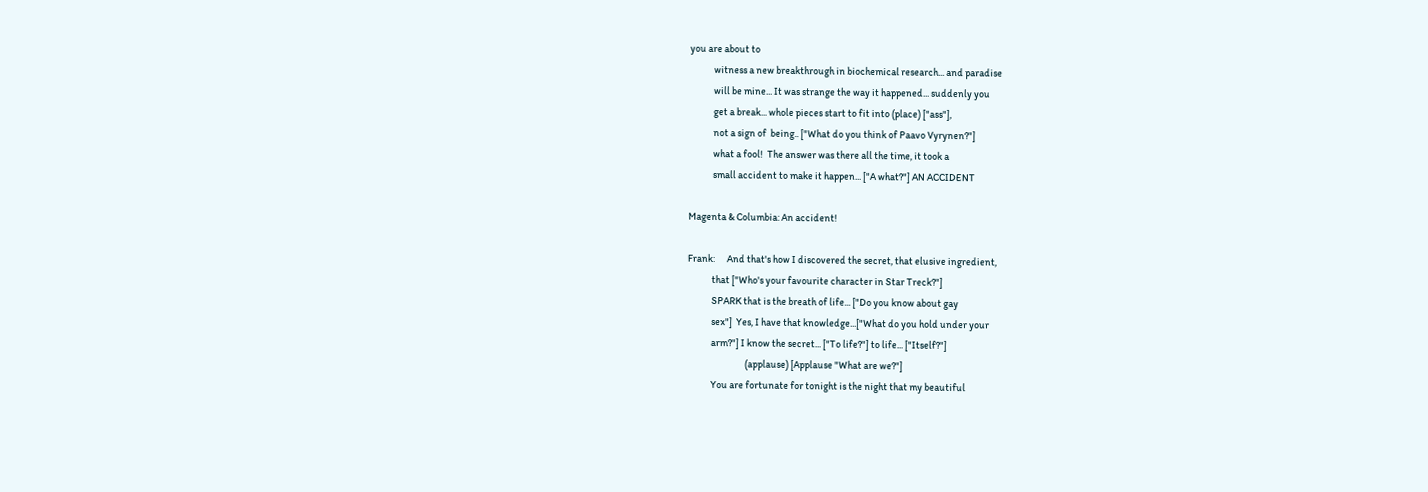you are about to
            witness a new breakthrough in biochemical research... and paradise
            will be mine... It was strange the way it happened... suddenly you
            get a break... whole pieces start to fit into (place) ["ass"],
            not a sign of  being.. ["What do you think of Paavo Vyrynen?"]
            what a fool!  The answer was there all the time, it took a
            small accident to make it happen... ["A what?"] AN ACCIDENT

Magenta & Columbia: An accident!

Frank:      And that's how I discovered the secret, that elusive ingredient,
            that ["Who's your favourite character in Star Treck?"]
            SPARK that is the breath of life... ["Do you know about gay
            sex"]  Yes, I have that knowledge...["What do you hold under your
            arm?"] I know the secret... ["To life?"] to life... ["Itself?"]
                             (applause) [Applause "What are we?"]
            You are fortunate for tonight is the night that my beautiful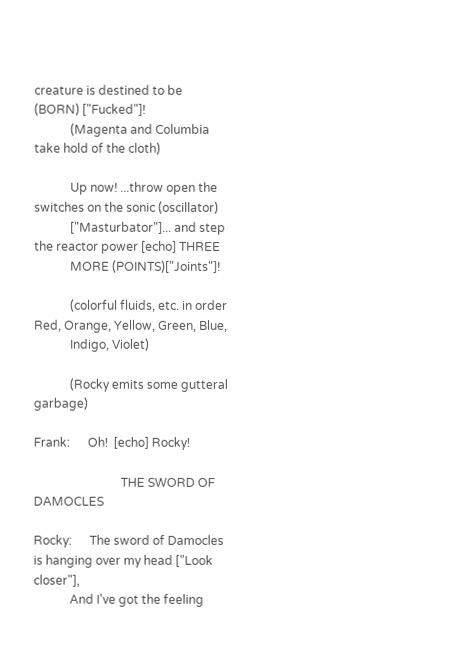creature is destined to be (BORN) ["Fucked"]!
            (Magenta and Columbia take hold of the cloth)

            Up now! ...throw open the switches on the sonic (oscillator)
            ["Masturbator"]... and step the reactor power [echo] THREE
            MORE (POINTS)["Joints"]!

            (colorful fluids, etc. in order Red, Orange, Yellow, Green, Blue,
            Indigo, Violet)

            (Rocky emits some gutteral garbage)

Frank:      Oh!  [echo] Rocky!

                             THE SWORD OF DAMOCLES

Rocky:      The sword of Damocles is hanging over my head ["Look closer"],
            And I've got the feeling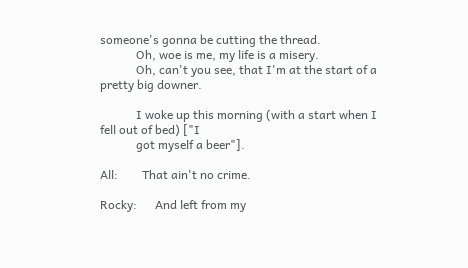someone's gonna be cutting the thread.
            Oh, woe is me, my life is a misery.
            Oh, can't you see, that I'm at the start of a pretty big downer.

            I woke up this morning (with a start when I fell out of bed) ["I
            got myself a beer"].

All:        That ain't no crime.

Rocky:      And left from my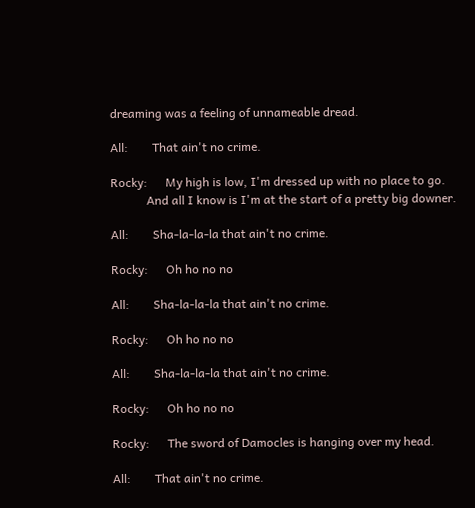dreaming was a feeling of unnameable dread.

All:        That ain't no crime.

Rocky:      My high is low, I'm dressed up with no place to go.
            And all I know is I'm at the start of a pretty big downer.

All:        Sha-la-la-la that ain't no crime.

Rocky:      Oh ho no no

All:        Sha-la-la-la that ain't no crime.

Rocky:      Oh ho no no

All:        Sha-la-la-la that ain't no crime.

Rocky:      Oh ho no no

Rocky:      The sword of Damocles is hanging over my head.

All:        That ain't no crime.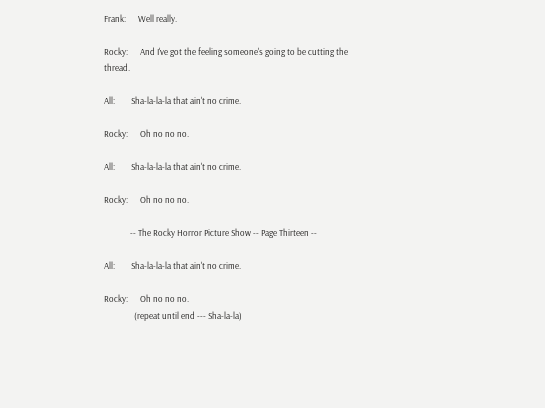Frank:      Well really.

Rocky:      And I've got the feeling someone's going to be cutting the thread.

All:        Sha-la-la-la that ain't no crime.

Rocky:      Oh no no no.

All:        Sha-la-la-la that ain't no crime.

Rocky:      Oh no no no.

             -- The Rocky Horror Picture Show -- Page Thirteen --

All:        Sha-la-la-la that ain't no crime.

Rocky:      Oh no no no.
               (repeat until end --- Sha-la-la)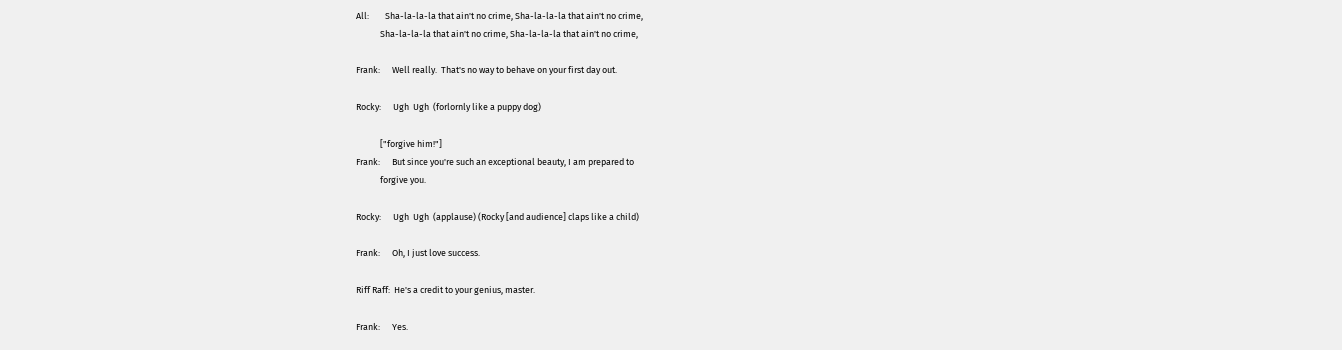All:        Sha-la-la-la that ain't no crime, Sha-la-la-la that ain't no crime,
            Sha-la-la-la that ain't no crime, Sha-la-la-la that ain't no crime,

Frank:      Well really.  That's no way to behave on your first day out.

Rocky:      Ugh  Ugh  (forlornly like a puppy dog)

            ["forgive him!"]
Frank:      But since you're such an exceptional beauty, I am prepared to
            forgive you.

Rocky:      Ugh  Ugh  (applause) (Rocky [and audience] claps like a child)

Frank:      Oh, I just love success.

Riff Raff:  He's a credit to your genius, master.

Frank:      Yes.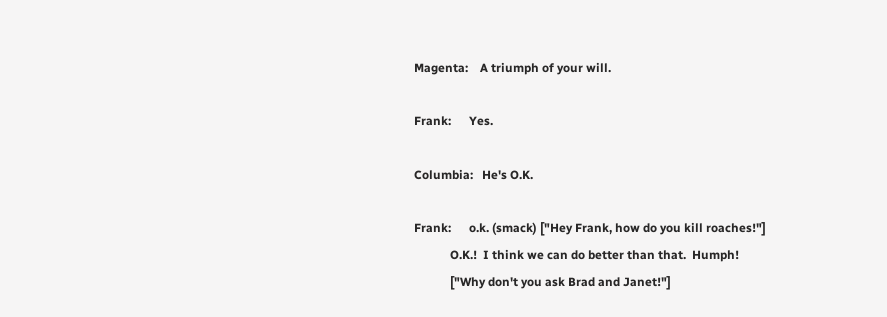Magenta:    A triumph of your will.

Frank:      Yes.

Columbia:   He's O.K.

Frank:      o.k. (smack) ["Hey Frank, how do you kill roaches!"]
            O.K.!  I think we can do better than that.  Humph!
            ["Why don't you ask Brad and Janet!"]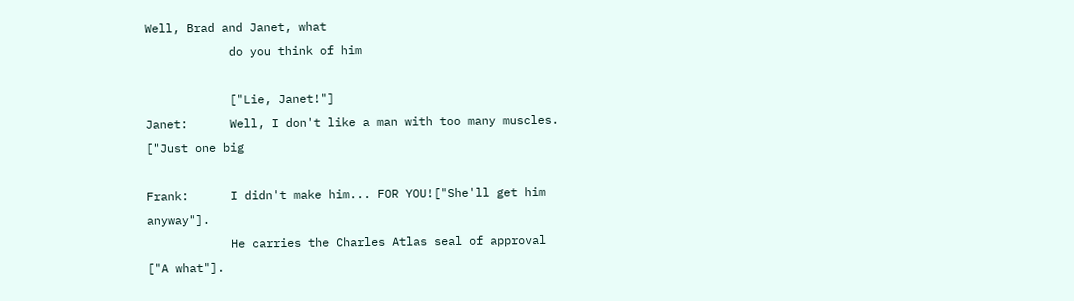Well, Brad and Janet, what
            do you think of him

            ["Lie, Janet!"]
Janet:      Well, I don't like a man with too many muscles. ["Just one big

Frank:      I didn't make him... FOR YOU!["She'll get him anyway"].
            He carries the Charles Atlas seal of approval  ["A what"].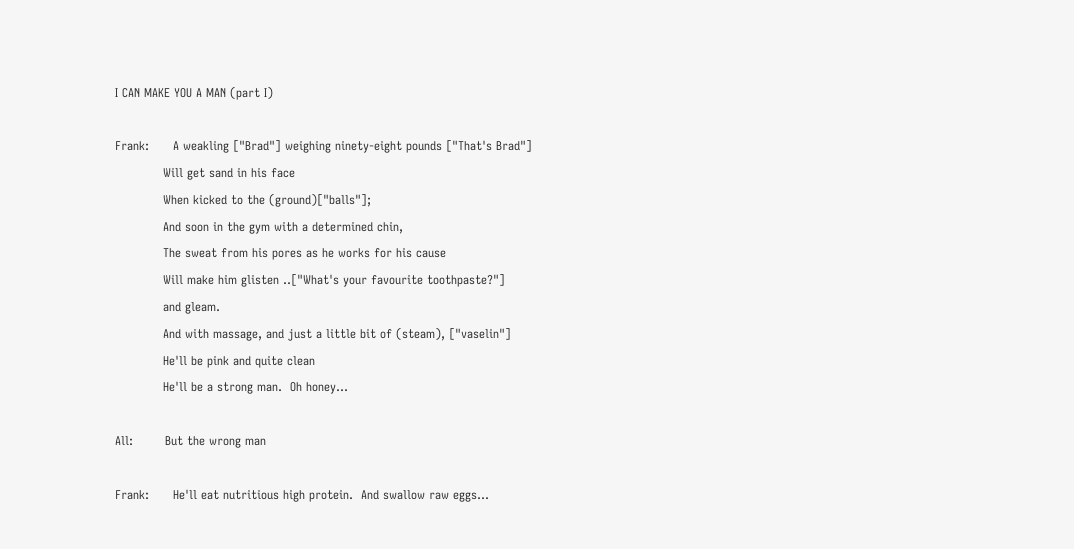I CAN MAKE YOU A MAN (part I)

Frank:      A weakling ["Brad"] weighing ninety-eight pounds ["That's Brad"]
            Will get sand in his face
            When kicked to the (ground)["balls"];
            And soon in the gym with a determined chin,
            The sweat from his pores as he works for his cause
            Will make him glisten ..["What's your favourite toothpaste?"]
            and gleam.
            And with massage, and just a little bit of (steam), ["vaselin"]
            He'll be pink and quite clean
            He'll be a strong man.  Oh honey...

All:        But the wrong man

Frank:      He'll eat nutritious high protein.  And swallow raw eggs...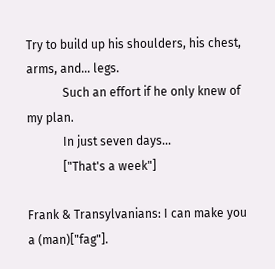Try to build up his shoulders, his chest, arms, and... legs.
            Such an effort if he only knew of my plan.
            In just seven days...
            ["That's a week"]

Frank & Transylvanians: I can make you a (man)["fag"].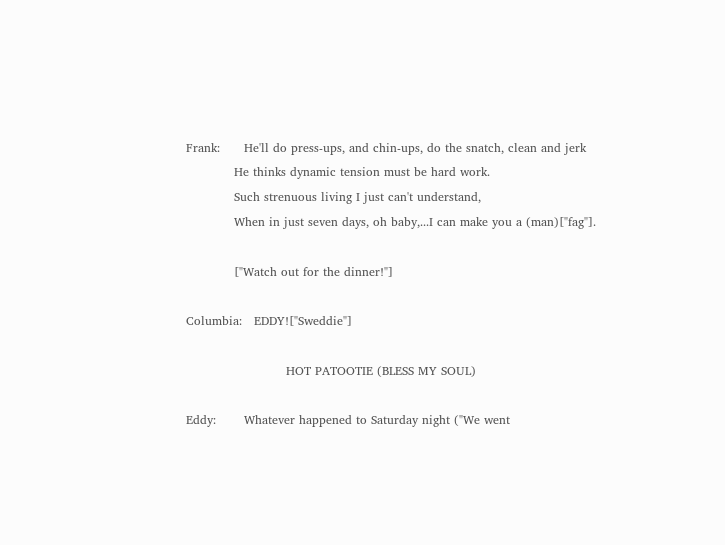Frank:      He'll do press-ups, and chin-ups, do the snatch, clean and jerk
            He thinks dynamic tension must be hard work.
            Such strenuous living I just can't understand,
            When in just seven days, oh baby,...I can make you a (man)["fag"].

            ["Watch out for the dinner!"]

Columbia:   EDDY!["Sweddie"]

                         HOT PATOOTIE (BLESS MY SOUL)

Eddy:       Whatever happened to Saturday night ("We went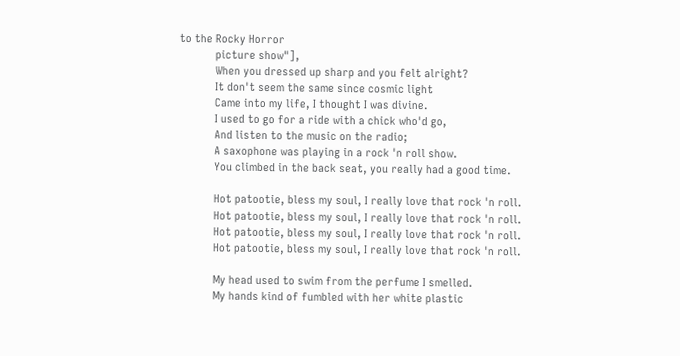to the Rocky Horror
            picture show"],
            When you dressed up sharp and you felt alright?
            It don't seem the same since cosmic light
            Came into my life, I thought I was divine.
            I used to go for a ride with a chick who'd go,
            And listen to the music on the radio;
            A saxophone was playing in a rock 'n roll show.
            You climbed in the back seat, you really had a good time.

            Hot patootie, bless my soul, I really love that rock 'n roll.
            Hot patootie, bless my soul, I really love that rock 'n roll.
            Hot patootie, bless my soul, I really love that rock 'n roll.
            Hot patootie, bless my soul, I really love that rock 'n roll.

            My head used to swim from the perfume I smelled.
            My hands kind of fumbled with her white plastic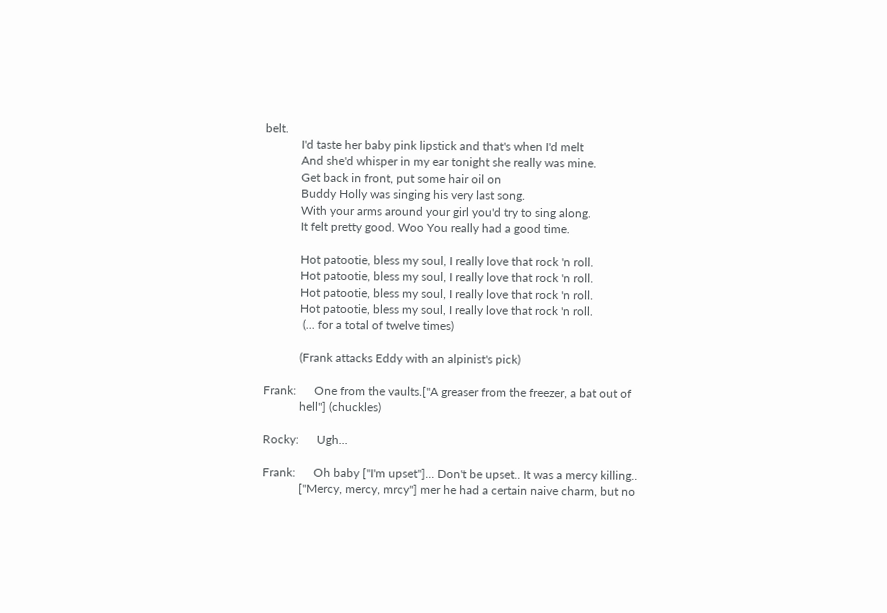belt.
            I'd taste her baby pink lipstick and that's when I'd melt
            And she'd whisper in my ear tonight she really was mine.
            Get back in front, put some hair oil on
            Buddy Holly was singing his very last song.
            With your arms around your girl you'd try to sing along.
            It felt pretty good. Woo You really had a good time.

            Hot patootie, bless my soul, I really love that rock 'n roll.
            Hot patootie, bless my soul, I really love that rock 'n roll.
            Hot patootie, bless my soul, I really love that rock 'n roll.
            Hot patootie, bless my soul, I really love that rock 'n roll.
             (... for a total of twelve times)

            (Frank attacks Eddy with an alpinist's pick)

Frank:      One from the vaults.["A greaser from the freezer, a bat out of
            hell"] (chuckles)

Rocky:      Ugh...

Frank:      Oh baby ["I'm upset"]... Don't be upset.. It was a mercy killing..
            ["Mercy, mercy, mrcy"] mer he had a certain naive charm, but no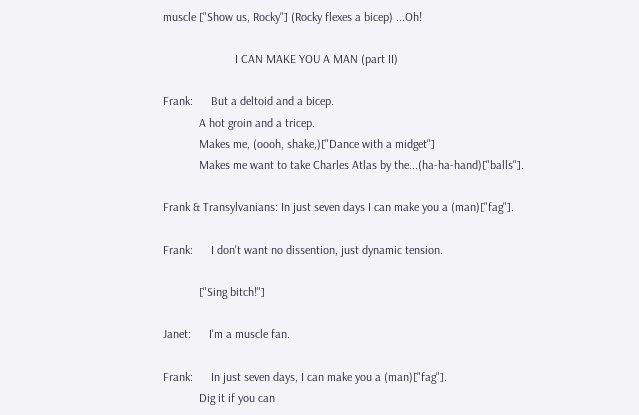muscle ["Show us, Rocky"] (Rocky flexes a bicep) ...Oh!

                        I CAN MAKE YOU A MAN (part II)

Frank:      But a deltoid and a bicep.
            A hot groin and a tricep.
            Makes me, (oooh, shake,)["Dance with a midget"]
            Makes me want to take Charles Atlas by the...(ha-ha-hand)["balls"].

Frank & Transylvanians: In just seven days I can make you a (man)["fag"].

Frank:      I don't want no dissention, just dynamic tension.

            ["Sing bitch!"]

Janet:      I'm a muscle fan.

Frank:      In just seven days, I can make you a (man)["fag"].
            Dig it if you can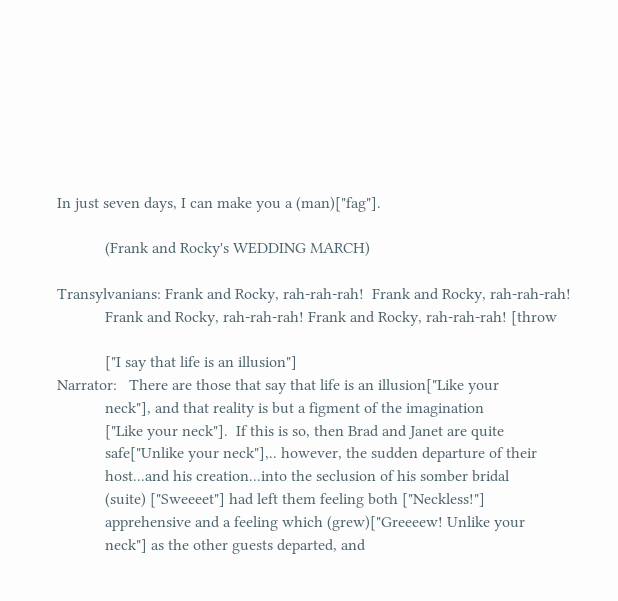In just seven days, I can make you a (man)["fag"].

            (Frank and Rocky's WEDDING MARCH)

Transylvanians: Frank and Rocky, rah-rah-rah!  Frank and Rocky, rah-rah-rah!
            Frank and Rocky, rah-rah-rah! Frank and Rocky, rah-rah-rah! [throw

            ["I say that life is an illusion"]
Narrator:   There are those that say that life is an illusion["Like your
            neck"], and that reality is but a figment of the imagination
            ["Like your neck"].  If this is so, then Brad and Janet are quite
            safe["Unlike your neck"],.. however, the sudden departure of their
            host...and his creation...into the seclusion of his somber bridal
            (suite) ["Sweeeet"] had left them feeling both ["Neckless!"]
            apprehensive and a feeling which (grew)["Greeeew! Unlike your
            neck"] as the other guests departed, and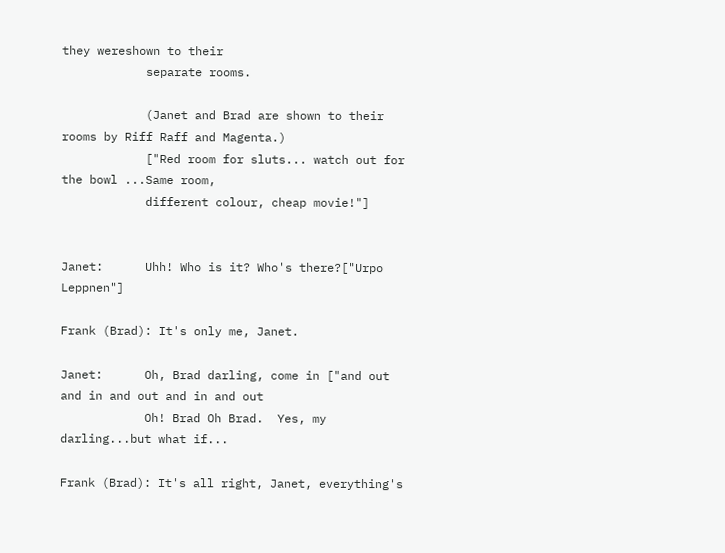they wereshown to their
            separate rooms.

            (Janet and Brad are shown to their rooms by Riff Raff and Magenta.)
            ["Red room for sluts... watch out for the bowl ...Same room,
            different colour, cheap movie!"]


Janet:      Uhh! Who is it? Who's there?["Urpo Leppnen"]

Frank (Brad): It's only me, Janet.

Janet:      Oh, Brad darling, come in ["and out and in and out and in and out
            Oh! Brad Oh Brad.  Yes, my darling...but what if...

Frank (Brad): It's all right, Janet, everything's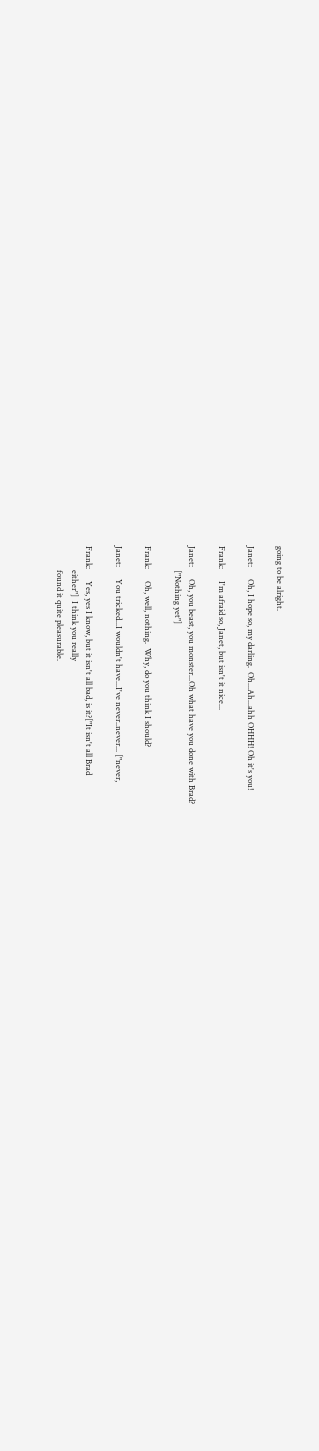going to be alright.

Janet:      Oh, I hope so, my darling.  Oh...Ah...ahh OHHH! Oh it's you!

Frank:      I'm afraid so, Janet, but isn't it nice...

Janet:      Oh, you beast, you monster...Oh what have you done with Brad?
            ["Nothing yet"]

Frank:      Oh, well, nothing.  Why, do you think I should?

Janet:      You tricked...I wouldn't have...I've never..never... ["never,

Frank:      Yes, yes I know, but it isn't all bad, is it?["It isn't all Brad
            either"]  I think you really
            found it quite pleasurable.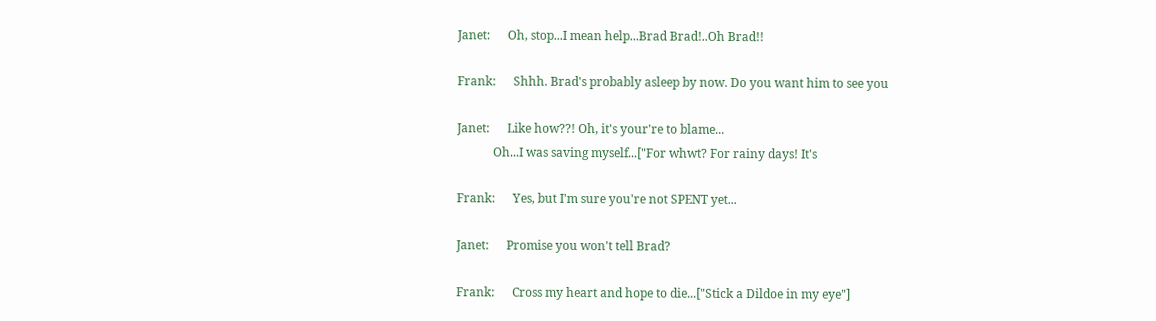Janet:      Oh, stop...I mean help...Brad Brad!..Oh Brad!!

Frank:      Shhh. Brad's probably asleep by now. Do you want him to see you

Janet:      Like how??! Oh, it's your're to blame...
            Oh...I was saving myself...["For whwt? For rainy days! It's

Frank:      Yes, but I'm sure you're not SPENT yet...

Janet:      Promise you won't tell Brad?

Frank:      Cross my heart and hope to die...["Stick a Dildoe in my eye"]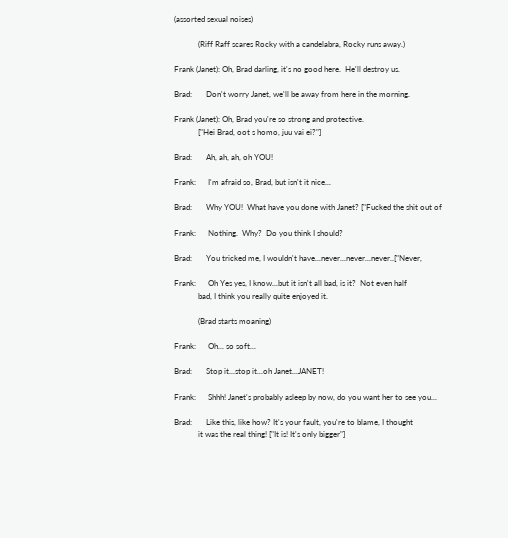(assorted sexual noises)

            (Riff Raff scares Rocky with a candelabra, Rocky runs away.)

Frank (Janet): Oh, Brad darling, it's no good here.  He'll destroy us.

Brad:       Don't worry Janet, we'll be away from here in the morning.

Frank (Janet): Oh, Brad you're so strong and protective.
            ["Hei Brad, oot s homo, juu vai ei?"]

Brad:       Ah, ah, ah, oh YOU!

Frank:      I'm afraid so, Brad, but isn't it nice...

Brad:       Why YOU!  What have you done with Janet? ["Fucked the shit out of

Frank:      Nothing.  Why?  Do you think I should?

Brad:       You tricked me, I wouldn't have...never...never...never..["Never,

Frank:      Oh Yes yes, I know...but it isn't all bad, is it?  Not even half
            bad, I think you really quite enjoyed it.

            (Brad starts moaning)

Frank:      Oh... so soft...

Brad:       Stop it...stop it...oh Janet...JANET!

Frank:      Shhh! Janet's probably asleep by now, do you want her to see you...

Brad:       Like this, like how? It's your fault, you're to blame, I thought
            it was the real thing! ["It is! It's only bigger"]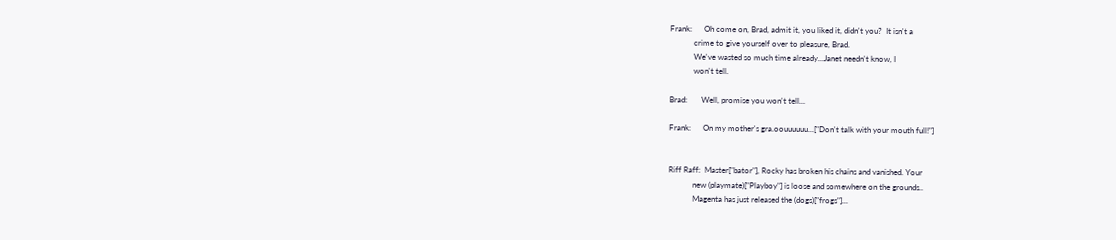Frank:      Oh come on, Brad, admit it, you liked it, didn't you?  It isn't a
            crime to give yourself over to pleasure, Brad.
            We've wasted so much time already...Janet needn't know, I
            won't tell.

Brad:       Well, promise you won't tell...

Frank:      On my mother's gra.oouuuuuu...["Don't talk with your mouth full!"]


Riff Raff:  Master["bator"], Rocky has broken his chains and vanished. Your
            new (playmate)["Playboy"] is loose and somewhere on the grounds..
            Magenta has just released the (dogs)["frogs"]...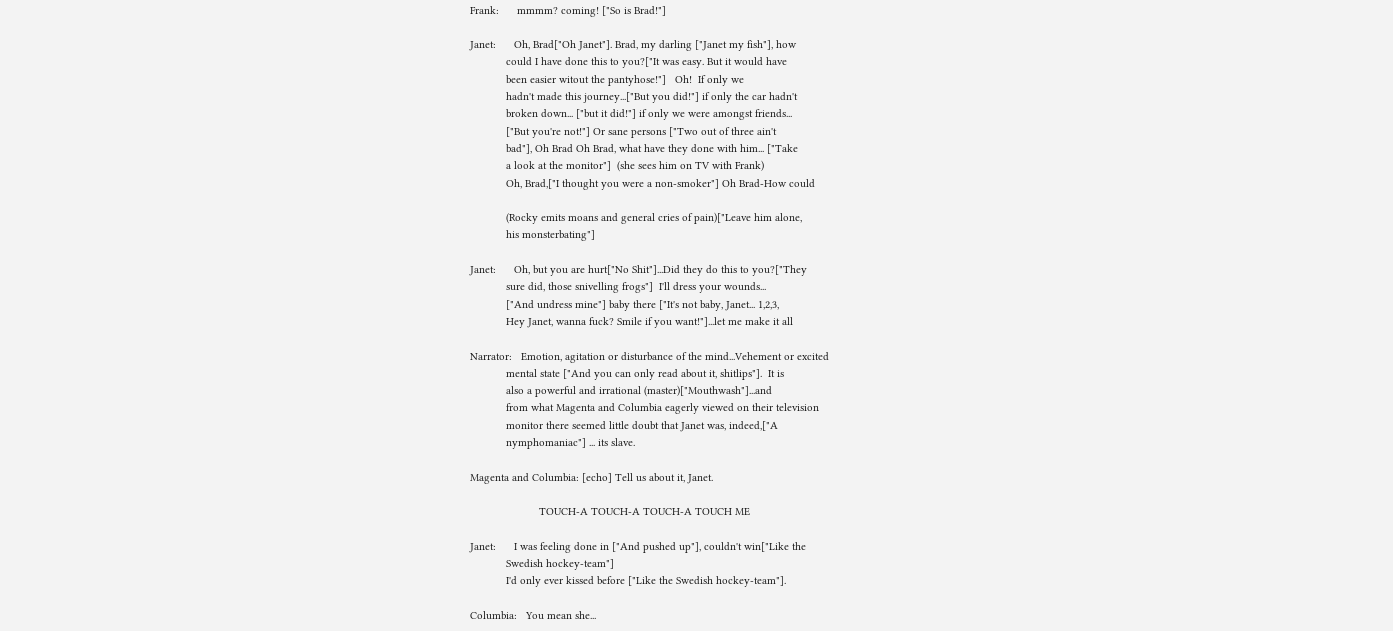Frank:      mmmm? coming! ["So is Brad!"]

Janet:      Oh, Brad["Oh Janet"]. Brad, my darling ["Janet my fish"], how
            could I have done this to you?["It was easy. But it would have
            been easier witout the pantyhose!"]   Oh!  If only we
            hadn't made this journey...["But you did!"] if only the car hadn't
            broken down... ["but it did!"] if only we were amongst friends...
            ["But you're not!"] Or sane persons ["Two out of three ain't
            bad"], Oh Brad Oh Brad, what have they done with him... ["Take
            a look at the monitor"]  (she sees him on TV with Frank)
            Oh, Brad,["I thought you were a non-smoker"] Oh Brad-How could

            (Rocky emits moans and general cries of pain)["Leave him alone,
            his monsterbating"]

Janet:      Oh, but you are hurt["No Shit"]...Did they do this to you?["They
            sure did, those snivelling frogs"]  I'll dress your wounds...
            ["And undress mine"] baby there ["It's not baby, Janet... 1,2,3,
            Hey Janet, wanna fuck? Smile if you want!"]...let me make it all

Narrator:   Emotion, agitation or disturbance of the mind...Vehement or excited
            mental state ["And you can only read about it, shitlips"].  It is
            also a powerful and irrational (master)["Mouthwash"]...and
            from what Magenta and Columbia eagerly viewed on their television
            monitor there seemed little doubt that Janet was, indeed,["A
            nymphomaniac"] ... its slave.

Magenta and Columbia: [echo] Tell us about it, Janet.

                       TOUCH-A TOUCH-A TOUCH-A TOUCH ME

Janet:      I was feeling done in ["And pushed up"], couldn't win["Like the
            Swedish hockey-team"]
            I'd only ever kissed before ["Like the Swedish hockey-team"].

Columbia:   You mean she...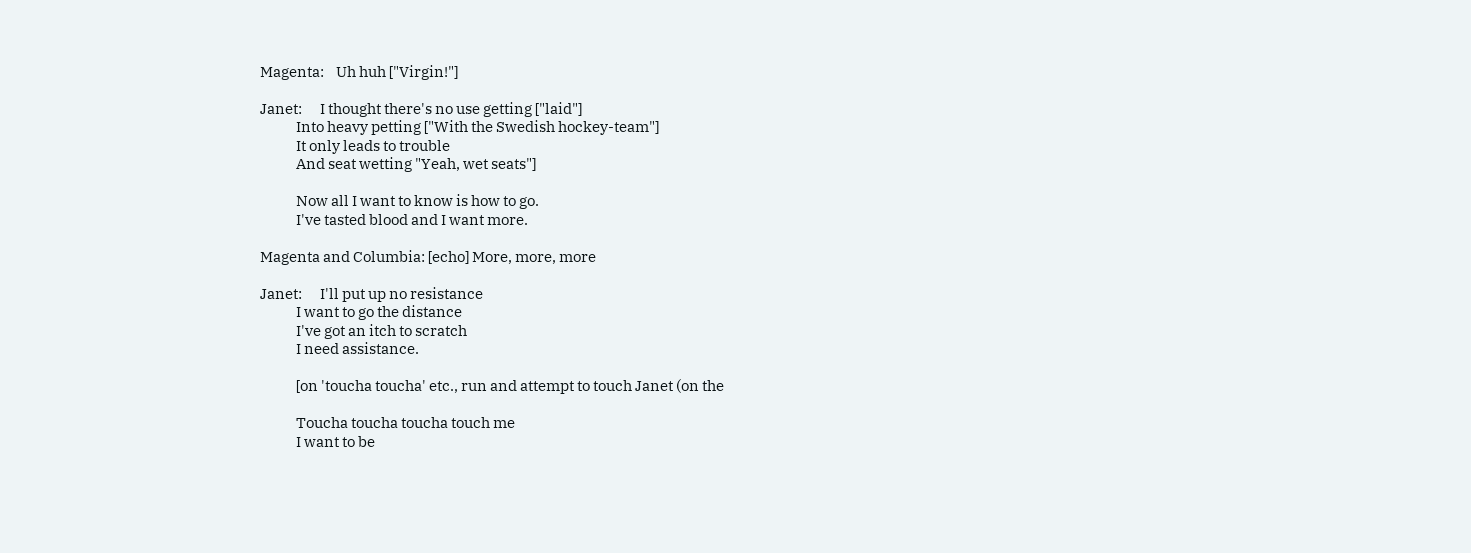Magenta:    Uh huh ["Virgin!"]

Janet:      I thought there's no use getting ["laid"]
            Into heavy petting ["With the Swedish hockey-team"]
            It only leads to trouble
            And seat wetting "Yeah, wet seats"]

            Now all I want to know is how to go.
            I've tasted blood and I want more.

Magenta and Columbia: [echo] More, more, more

Janet:      I'll put up no resistance
            I want to go the distance
            I've got an itch to scratch
            I need assistance.

            [on 'toucha toucha' etc., run and attempt to touch Janet (on the

            Toucha toucha toucha touch me
            I want to be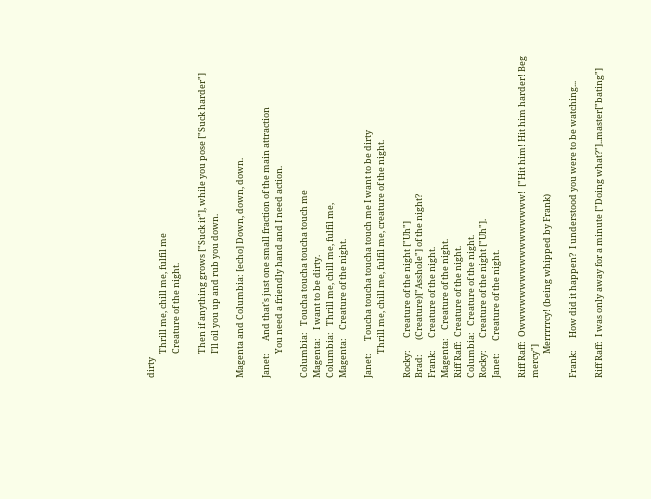dirty
            Thrill me, chill me, fulfil me
            Creature of the night.

            Then if anything grows ["Suck it"], while you pose ["Suck harder"]
            I'll oil you up and rub you down.

Magenta and Columbia: [echo] Down, down, down.

Janet:      And that's just one small fraction of the main attraction
            You need a friendly hand and I need action.

Columbia:   Toucha toucha toucha touch me
Magenta:    I want to be dirty.
Columbia:   Thrill me, chill me, fulfil me,
Magenta:    Creature of the night.

Janet:      Toucha toucha toucha touch me I want to be dirty
            Thrill me, chill me, fulfil me, creature of the night.

Rocky:      Creature of the night ["Uh"]
Brad:       (Creature)["Asshole"] of the night?
Frank:      Creature of the night.
Magenta:    Creature of the night.
Riff Raff:  Creature of the night.
Columbia:   Creature of the night.
Rocky:      Creature of the night ["Uh"].
Janet:      Creature of the night.

Riff Raff:  Owwwwwwwwwwwwwwwww!  ["Hit him! Hit him harder! Beg mercy"]
            Merrrrrcy! (being whipped by Frank)

Frank:      How did it happen?  I understood you were to be watching...

Riff Raff:  I was only away for a minute ["Doing what?"]..master["bating"]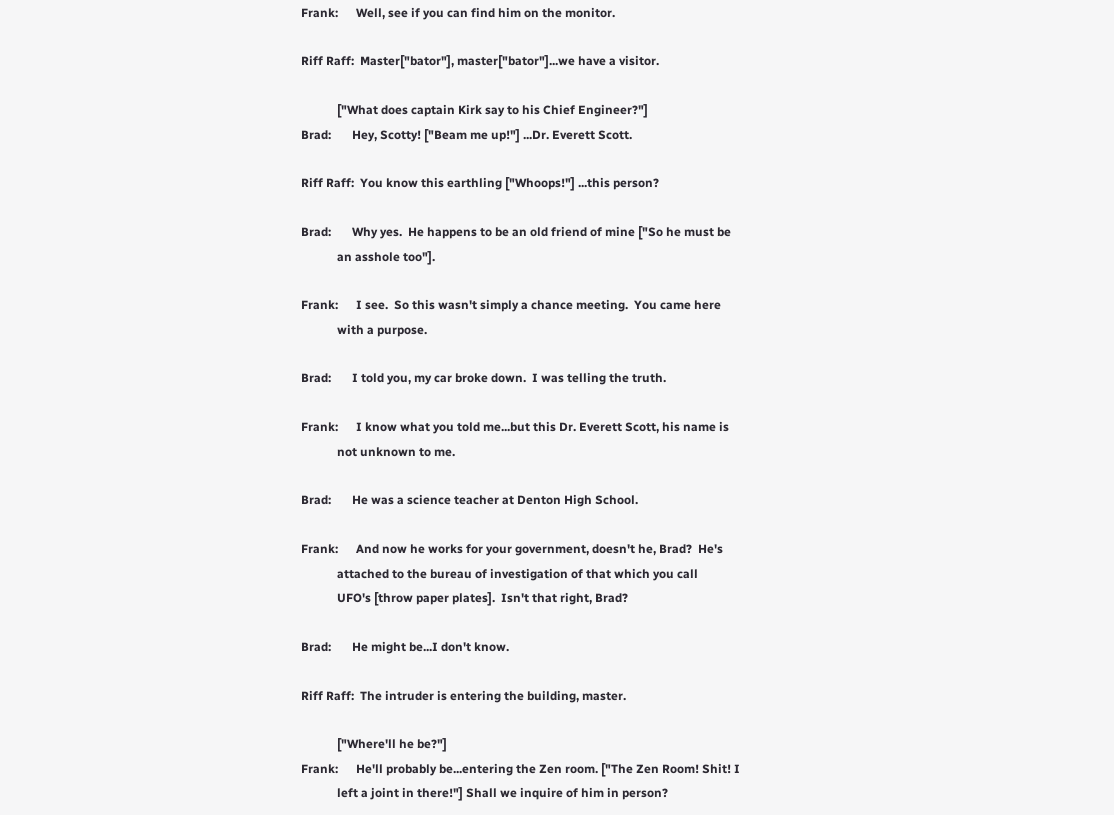Frank:      Well, see if you can find him on the monitor.

Riff Raff:  Master["bator"], master["bator"]...we have a visitor.

            ["What does captain Kirk say to his Chief Engineer?"]
Brad:       Hey, Scotty! ["Beam me up!"] ...Dr. Everett Scott.

Riff Raff:  You know this earthling ["Whoops!"] ...this person?

Brad:       Why yes.  He happens to be an old friend of mine ["So he must be
            an asshole too"].

Frank:      I see.  So this wasn't simply a chance meeting.  You came here
            with a purpose.

Brad:       I told you, my car broke down.  I was telling the truth.

Frank:      I know what you told me...but this Dr. Everett Scott, his name is
            not unknown to me.

Brad:       He was a science teacher at Denton High School.

Frank:      And now he works for your government, doesn't he, Brad?  He's
            attached to the bureau of investigation of that which you call
            UFO's [throw paper plates].  Isn't that right, Brad?

Brad:       He might be...I don't know.

Riff Raff:  The intruder is entering the building, master.

            ["Where'll he be?"]
Frank:      He'll probably be...entering the Zen room. ["The Zen Room! Shit! I
            left a joint in there!"] Shall we inquire of him in person?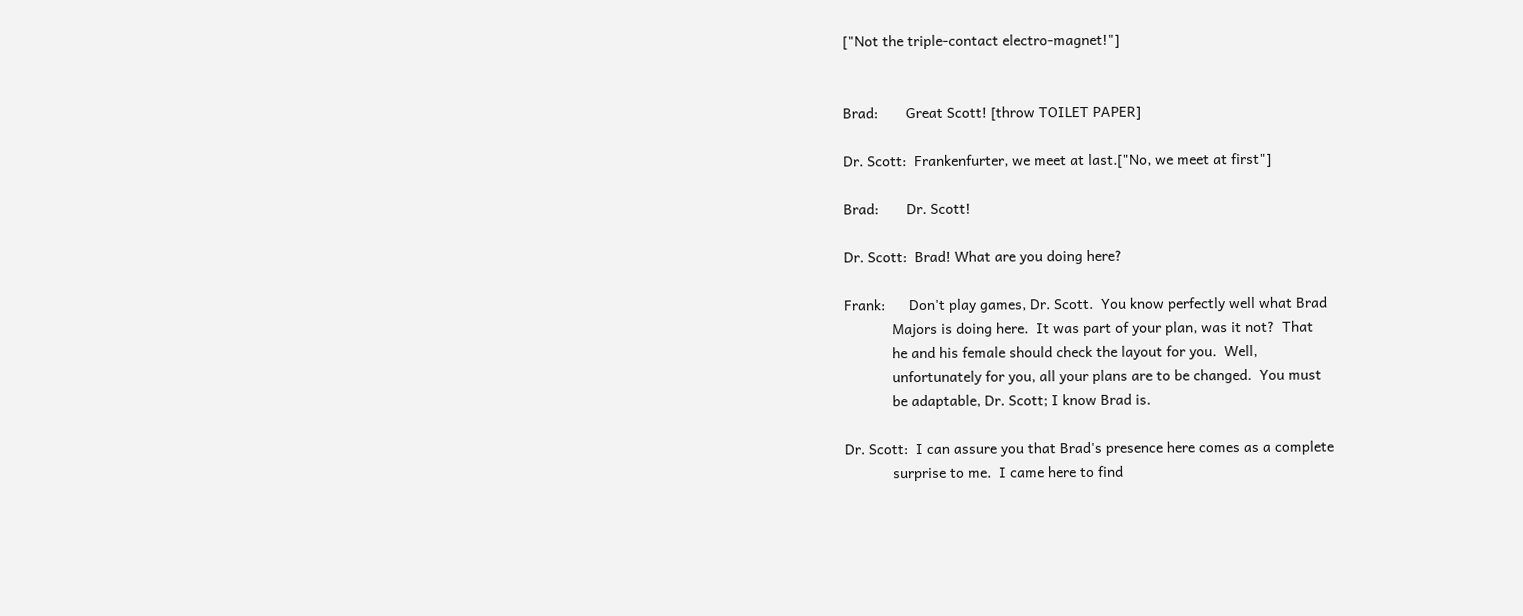["Not the triple-contact electro-magnet!"]


Brad:       Great Scott! [throw TOILET PAPER]

Dr. Scott:  Frankenfurter, we meet at last.["No, we meet at first"]

Brad:       Dr. Scott!

Dr. Scott:  Brad! What are you doing here?

Frank:      Don't play games, Dr. Scott.  You know perfectly well what Brad
            Majors is doing here.  It was part of your plan, was it not?  That
            he and his female should check the layout for you.  Well,
            unfortunately for you, all your plans are to be changed.  You must
            be adaptable, Dr. Scott; I know Brad is.

Dr. Scott:  I can assure you that Brad's presence here comes as a complete
            surprise to me.  I came here to find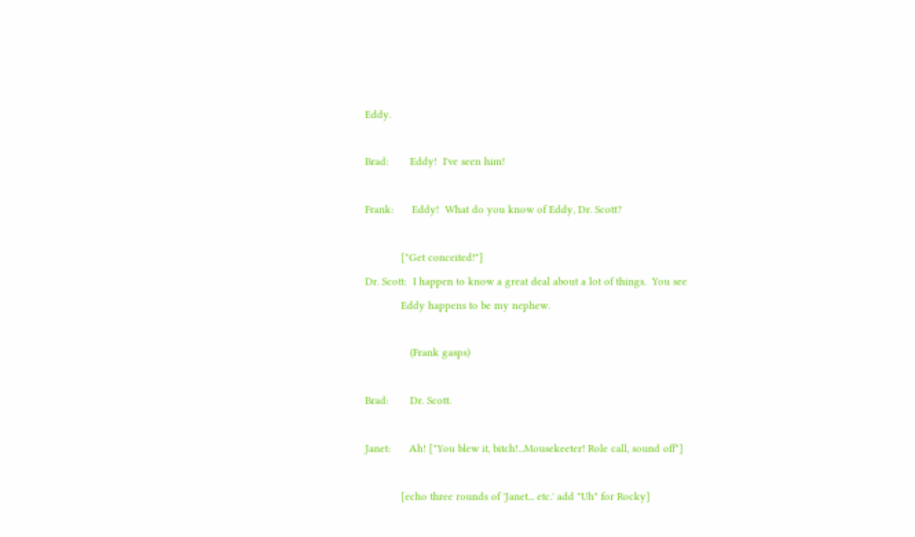Eddy.

Brad:       Eddy!  I've seen him!

Frank:      Eddy!  What do you know of Eddy, Dr. Scott?

            ["Get conceited!"]
Dr. Scott:  I happen to know a great deal about a lot of things.  You see
            Eddy happens to be my nephew.

               (Frank gasps)

Brad:       Dr. Scott.

Janet:      Ah! ["You blew it, bitch!...Mousekeeter! Role call, sound off"]

            [echo three rounds of 'Janet... etc.' add "Uh" for Rocky]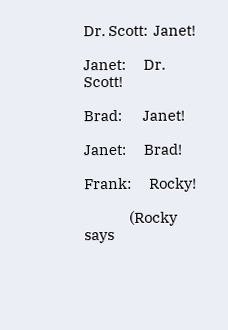Dr. Scott:  Janet!

Janet:      Dr. Scott!

Brad:       Janet!

Janet:      Brad!

Frank:      Rocky!

               (Rocky says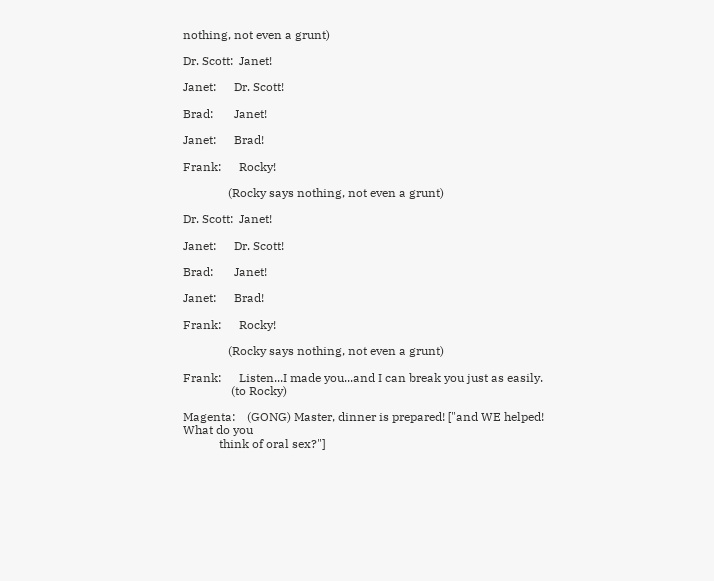nothing, not even a grunt)

Dr. Scott:  Janet!

Janet:      Dr. Scott!

Brad:       Janet!

Janet:      Brad!

Frank:      Rocky!

               (Rocky says nothing, not even a grunt)

Dr. Scott:  Janet!

Janet:      Dr. Scott!

Brad:       Janet!

Janet:      Brad!

Frank:      Rocky!

               (Rocky says nothing, not even a grunt)

Frank:      Listen...I made you...and I can break you just as easily.
                (to Rocky)

Magenta:    (GONG) Master, dinner is prepared! ["and WE helped! What do you
            think of oral sex?"]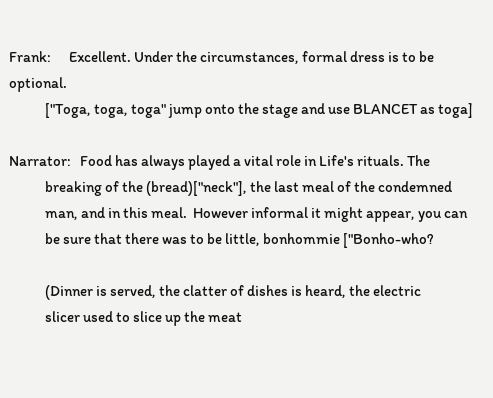Frank:      Excellent. Under the circumstances, formal dress is to be optional.
            ["Toga, toga, toga" jump onto the stage and use BLANCET as toga]

Narrator:   Food has always played a vital role in Life's rituals. The
            breaking of the (bread)["neck"], the last meal of the condemned
            man, and in this meal.  However informal it might appear, you can
            be sure that there was to be little, bonhommie ["Bonho-who?

            (Dinner is served, the clatter of dishes is heard, the electric
            slicer used to slice up the meat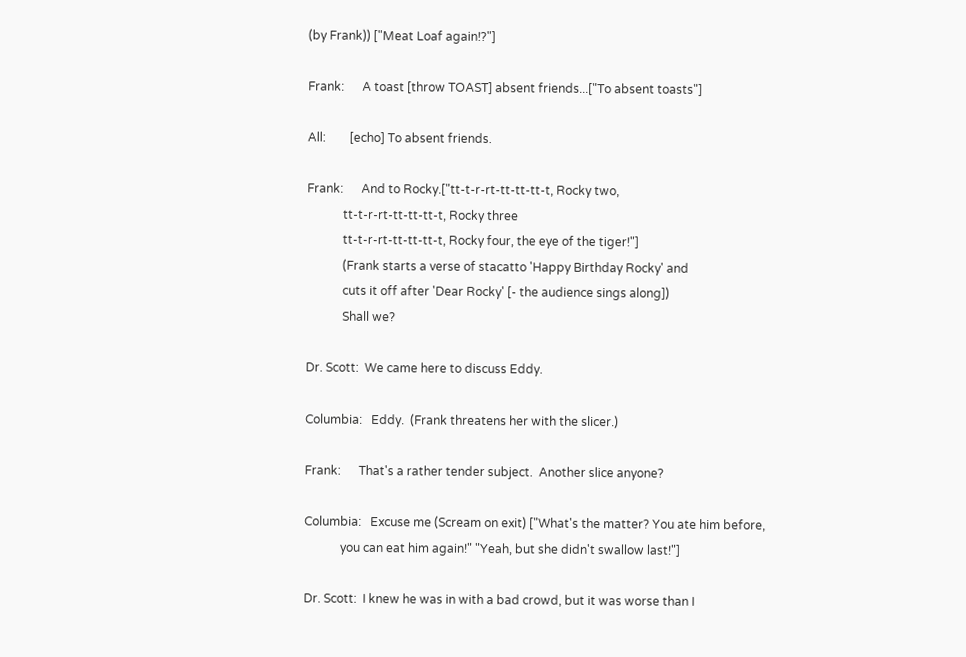(by Frank)) ["Meat Loaf again!?"]

Frank:      A toast [throw TOAST] absent friends...["To absent toasts"]

All:        [echo] To absent friends.

Frank:      And to Rocky.["tt-t-r-rt-tt-tt-tt-t, Rocky two,
            tt-t-r-rt-tt-tt-tt-t, Rocky three
            tt-t-r-rt-tt-tt-tt-t, Rocky four, the eye of the tiger!"]
            (Frank starts a verse of stacatto 'Happy Birthday Rocky' and
            cuts it off after 'Dear Rocky' [- the audience sings along])
            Shall we?

Dr. Scott:  We came here to discuss Eddy.

Columbia:   Eddy.  (Frank threatens her with the slicer.)

Frank:      That's a rather tender subject.  Another slice anyone?

Columbia:   Excuse me (Scream on exit) ["What's the matter? You ate him before,
            you can eat him again!" "Yeah, but she didn't swallow last!"]

Dr. Scott:  I knew he was in with a bad crowd, but it was worse than I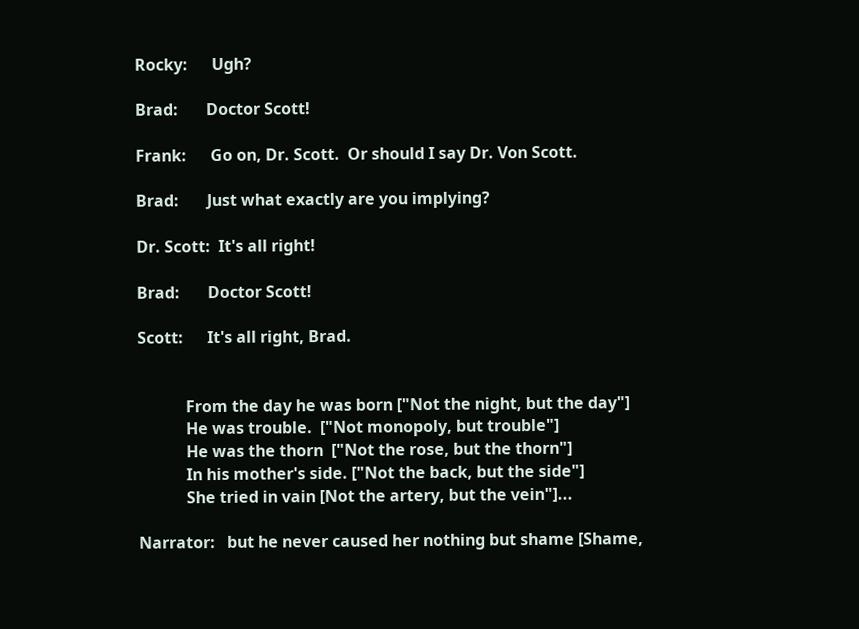Rocky:      Ugh?

Brad:       Doctor Scott!

Frank:      Go on, Dr. Scott.  Or should I say Dr. Von Scott.

Brad:       Just what exactly are you implying?

Dr. Scott:  It's all right!

Brad:       Doctor Scott!

Scott:      It's all right, Brad.


            From the day he was born ["Not the night, but the day"]
            He was trouble.  ["Not monopoly, but trouble"]
            He was the thorn  ["Not the rose, but the thorn"]
            In his mother's side. ["Not the back, but the side"]
            She tried in vain [Not the artery, but the vein"]...

Narrator:   but he never caused her nothing but shame [Shame,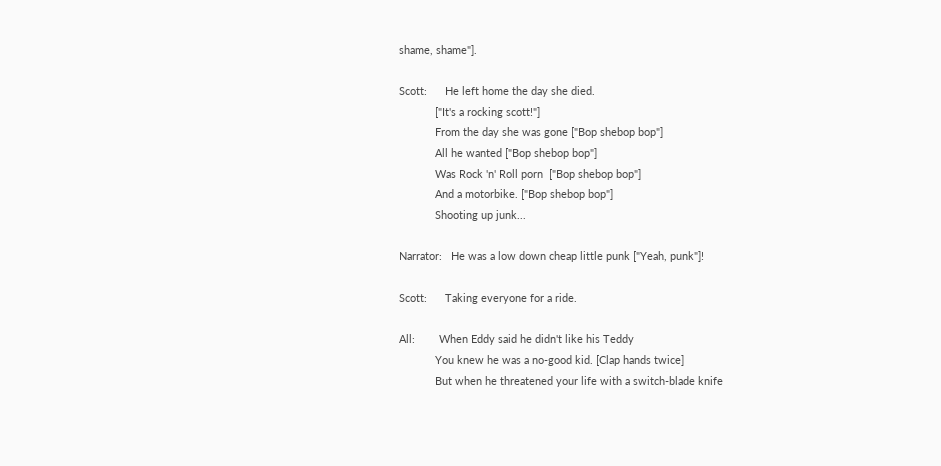shame, shame"].

Scott:      He left home the day she died.
            ["It's a rocking scott!"]
            From the day she was gone ["Bop shebop bop"]
            All he wanted ["Bop shebop bop"]
            Was Rock 'n' Roll porn  ["Bop shebop bop"]
            And a motorbike. ["Bop shebop bop"]
            Shooting up junk...

Narrator:   He was a low down cheap little punk ["Yeah, punk"]!

Scott:      Taking everyone for a ride.

All:        When Eddy said he didn't like his Teddy
            You knew he was a no-good kid. [Clap hands twice]
            But when he threatened your life with a switch-blade knife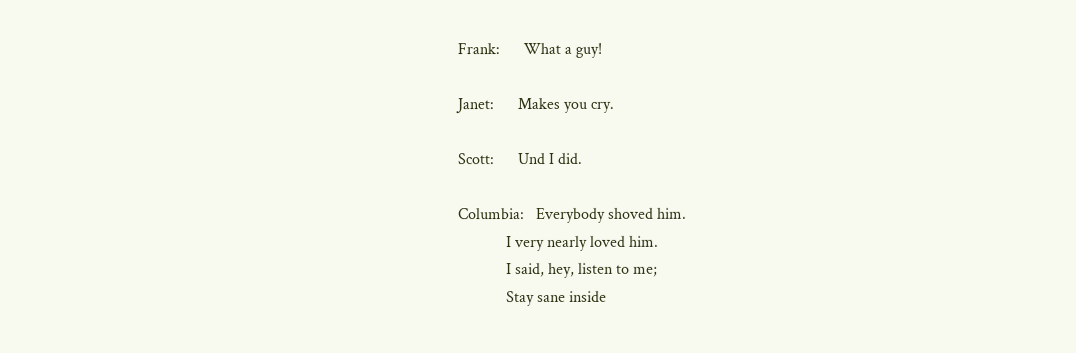Frank:      What a guy!

Janet:      Makes you cry.

Scott:      Und I did.

Columbia:   Everybody shoved him.
            I very nearly loved him.
            I said, hey, listen to me;
            Stay sane inside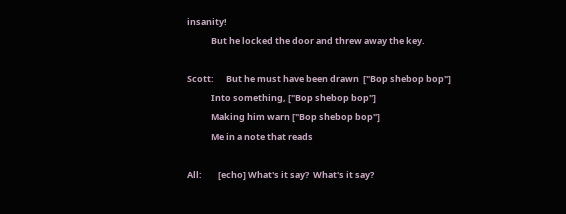insanity!
            But he locked the door and threw away the key.

Scott:      But he must have been drawn  ["Bop shebop bop"]
            Into something, ["Bop shebop bop"]
            Making him warn ["Bop shebop bop"]
            Me in a note that reads

All:        [echo] What's it say?  What's it say?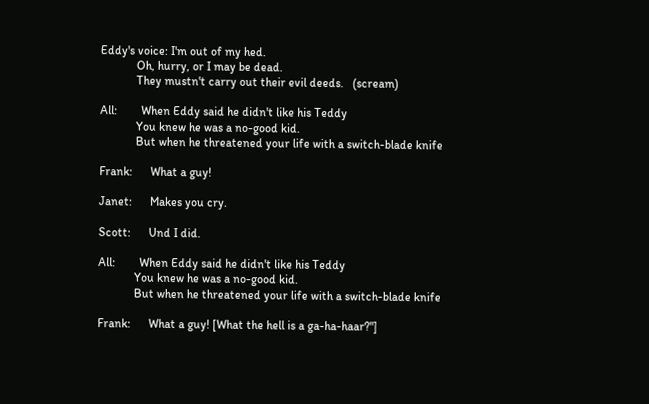Eddy's voice: I'm out of my hed.
            Oh, hurry, or I may be dead.
            They mustn't carry out their evil deeds.   (scream)

All:        When Eddy said he didn't like his Teddy
            You knew he was a no-good kid.
            But when he threatened your life with a switch-blade knife

Frank:      What a guy!

Janet:      Makes you cry.

Scott:      Und I did.

All:        When Eddy said he didn't like his Teddy
            You knew he was a no-good kid.
            But when he threatened your life with a switch-blade knife

Frank:      What a guy! [What the hell is a ga-ha-haar?"]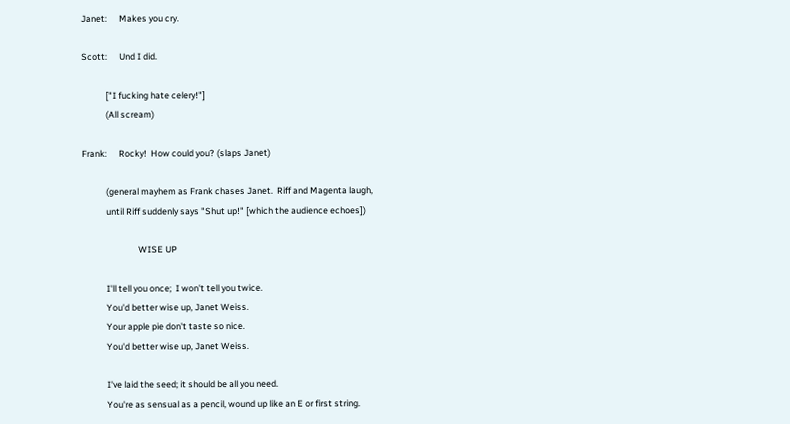Janet:      Makes you cry.

Scott:      Und I did.

            ["I fucking hate celery!"]
            (All scream)

Frank:      Rocky!  How could you? (slaps Janet)

            (general mayhem as Frank chases Janet.  Riff and Magenta laugh,
            until Riff suddenly says "Shut up!" [which the audience echoes])

                            WISE UP

            I'll tell you once;  I won't tell you twice.
            You'd better wise up, Janet Weiss.
            Your apple pie don't taste so nice.
            You'd better wise up, Janet Weiss.

            I've laid the seed; it should be all you need.
            You're as sensual as a pencil, wound up like an E or first string.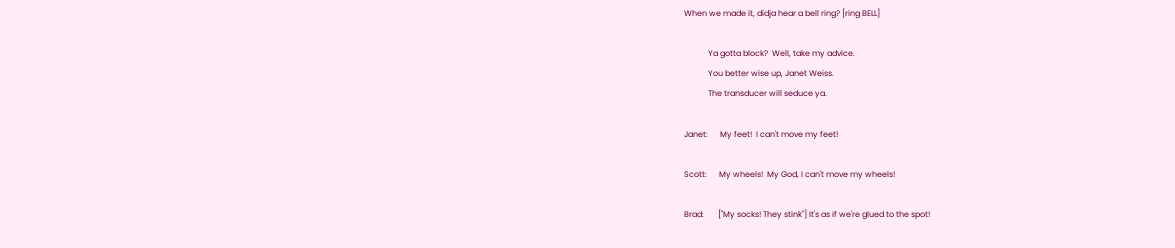When we made it, didja hear a bell ring? [ring BELL]

            Ya gotta block?  Well, take my advice.
            You better wise up, Janet Weiss.
            The transducer will seduce ya.

Janet:      My feet!  I can't move my feet!

Scott:      My wheels!  My God, I can't move my wheels!

Brad:       ["My socks! They stink"] It's as if we're glued to the spot!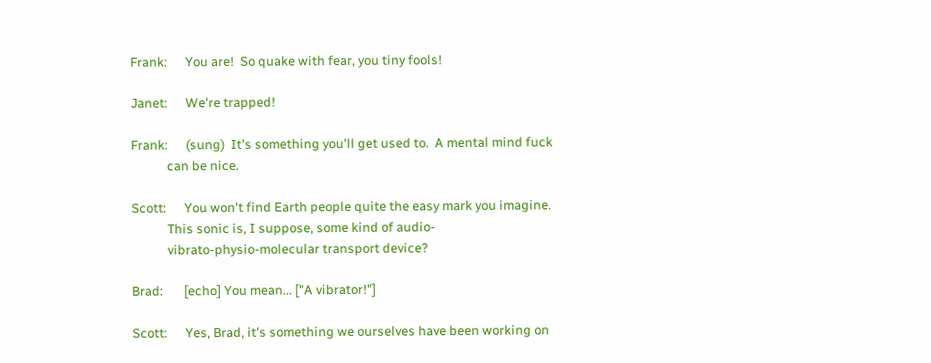Frank:      You are!  So quake with fear, you tiny fools!

Janet:      We're trapped!

Frank:      (sung)  It's something you'll get used to.  A mental mind fuck
            can be nice.

Scott:      You won't find Earth people quite the easy mark you imagine.
            This sonic is, I suppose, some kind of audio-
            vibrato-physio-molecular transport device?

Brad:       [echo] You mean... ["A vibrator!"]

Scott:      Yes, Brad, it's something we ourselves have been working on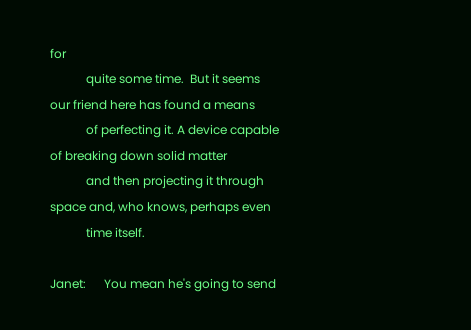for
            quite some time.  But it seems our friend here has found a means
            of perfecting it. A device capable of breaking down solid matter
            and then projecting it through space and, who knows, perhaps even
            time itself.

Janet:      You mean he's going to send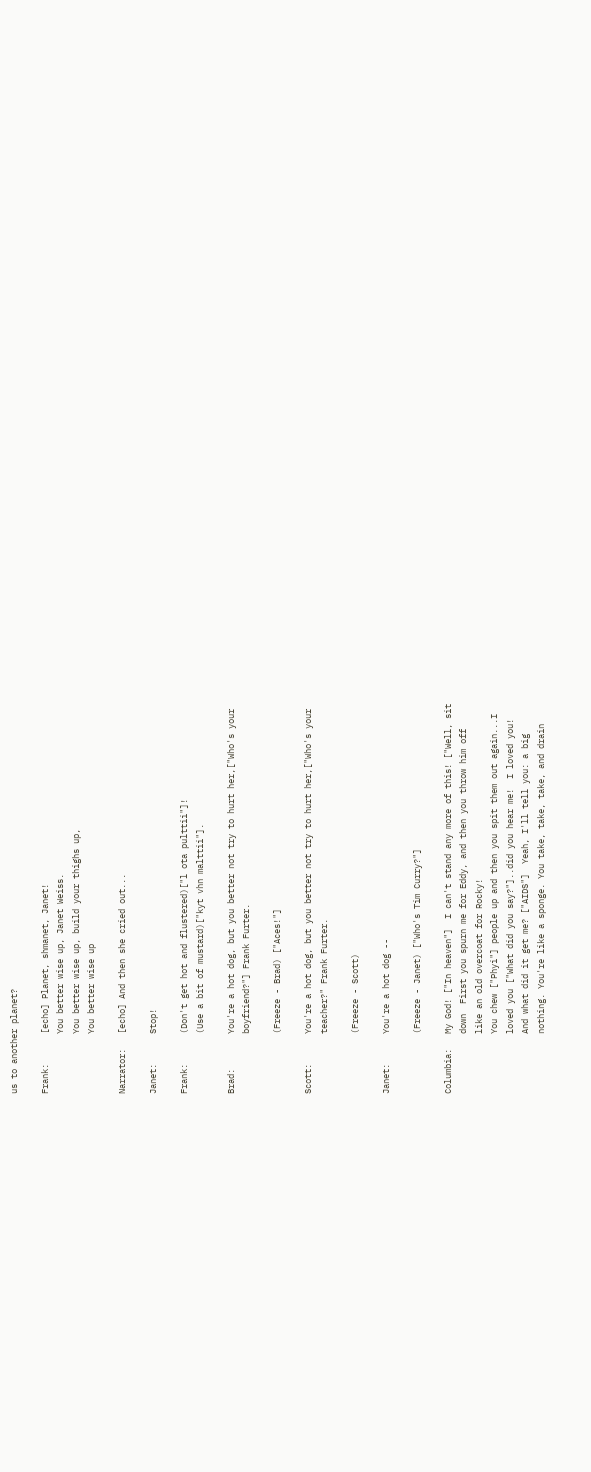us to another planet?

Frank:      [echo] Planet, shmanet, Janet!
            You better wise up, Janet Weiss.
            You better wise up, build your thighs up,
            You better wise up

Narrator:   [echo] And then she cried out...

Janet:      Stop!

Frank:      (Don't get hot and flustered)["l ota pulttii"]!
            (Use a bit of mustard)["kyt vhn malttii"].

Brad:       You're a hot dog, but you better not try to hurt her,["Who's your
            boyfriend?"] Frank Furter.

            (Freeze - Brad) ["Aces!"]

Scott:      You're a hot dog, but you better not try to hurt her,["Who's your
            teacher?" Frank Furter.

            (Freeze - Scott)

Janet:      You're a hot dog --

            (Freeze - Janet) ["Who's Tim Curry?"]

Columbia:   My God! ["In heaven"]  I can't stand any more of this! ["Well, sit
            down  First you spurn me for Eddy, and then you throw him off
            like an old overcoat for Rocky!
            You chew ["Phyi"] people up and then you spit them out again...I
            loved you ["What did you say?"]..did you hear me!  I loved you!
            And what did it get me? ["AIDS"]  Yeah, I'll tell you: a big
            nothing. You're like a sponge. You take, take, take, and drain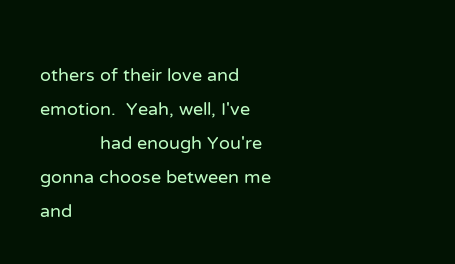others of their love and emotion.  Yeah, well, I've
            had enough You're gonna choose between me and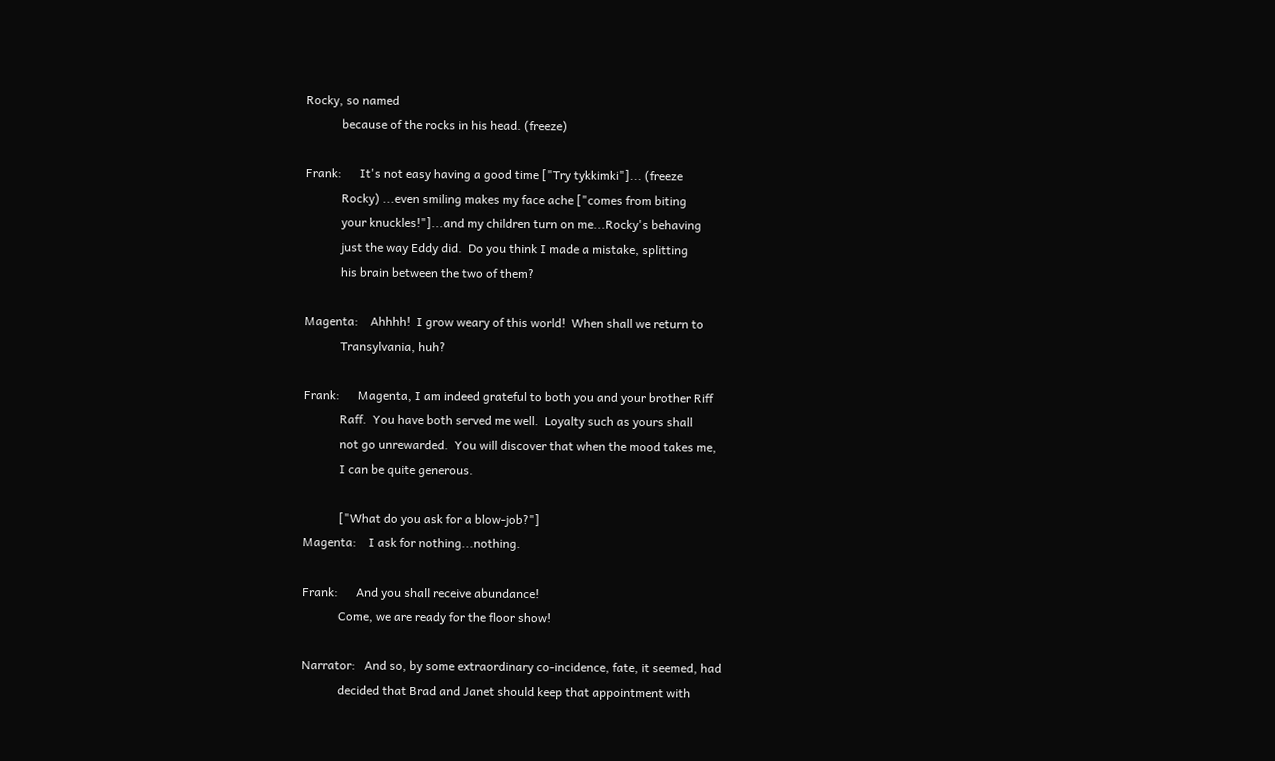Rocky, so named
            because of the rocks in his head. (freeze)

Frank:      It's not easy having a good time ["Try tykkimki"]... (freeze
            Rocky) ...even smiling makes my face ache ["comes from biting
            your knuckles!"]...and my children turn on me...Rocky's behaving
            just the way Eddy did.  Do you think I made a mistake, splitting
            his brain between the two of them?

Magenta:    Ahhhh!  I grow weary of this world!  When shall we return to
            Transylvania, huh?

Frank:      Magenta, I am indeed grateful to both you and your brother Riff
            Raff.  You have both served me well.  Loyalty such as yours shall
            not go unrewarded.  You will discover that when the mood takes me,
            I can be quite generous.

            ["What do you ask for a blow-job?"]
Magenta:    I ask for nothing...nothing.

Frank:      And you shall receive abundance!
            Come, we are ready for the floor show!

Narrator:   And so, by some extraordinary co-incidence, fate, it seemed, had
            decided that Brad and Janet should keep that appointment with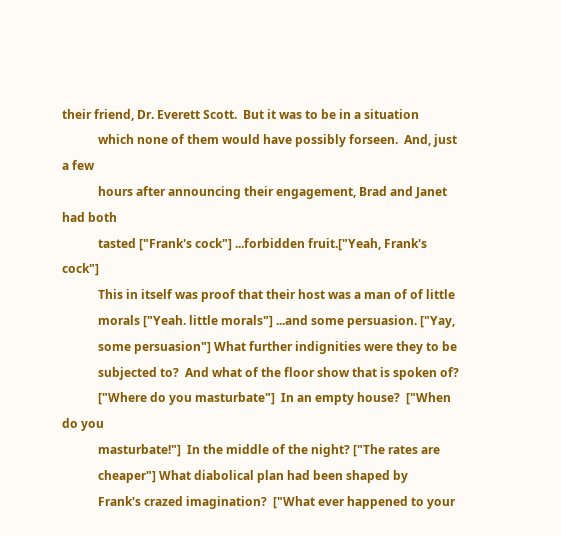their friend, Dr. Everett Scott.  But it was to be in a situation
            which none of them would have possibly forseen.  And, just a few
            hours after announcing their engagement, Brad and Janet had both
            tasted ["Frank's cock"] ...forbidden fruit.["Yeah, Frank's cock"]
            This in itself was proof that their host was a man of of little
            morals ["Yeah. little morals"] ...and some persuasion. ["Yay,
            some persuasion"] What further indignities were they to be
            subjected to?  And what of the floor show that is spoken of?
            ["Where do you masturbate"]  In an empty house?  ["When do you
            masturbate!"]  In the middle of the night? ["The rates are
            cheaper"] What diabolical plan had been shaped by
            Frank's crazed imagination?  ["What ever happened to your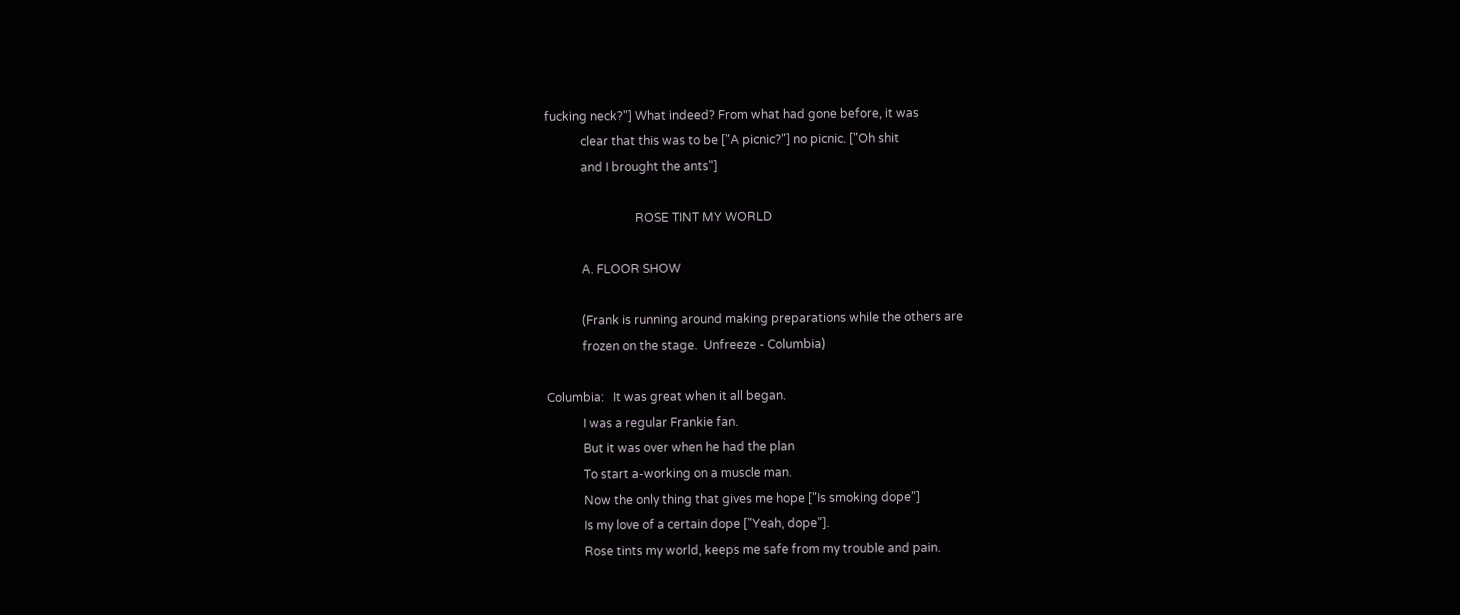fucking neck?"] What indeed? From what had gone before, it was
            clear that this was to be ["A picnic?"] no picnic. ["Oh shit
            and I brought the ants"]

                              ROSE TINT MY WORLD

            A. FLOOR SHOW

            (Frank is running around making preparations while the others are
            frozen on the stage.  Unfreeze - Columbia)

Columbia:   It was great when it all began.
            I was a regular Frankie fan.
            But it was over when he had the plan
            To start a-working on a muscle man.
            Now the only thing that gives me hope ["Is smoking dope"]
            Is my love of a certain dope ["Yeah, dope"].
            Rose tints my world, keeps me safe from my trouble and pain.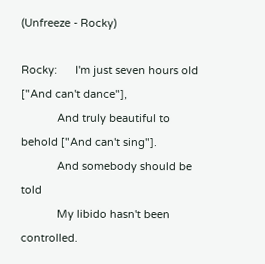(Unfreeze - Rocky)

Rocky:      I'm just seven hours old ["And can't dance"],
            And truly beautiful to behold ["And can't sing"].
            And somebody should be told
            My libido hasn't been controlled.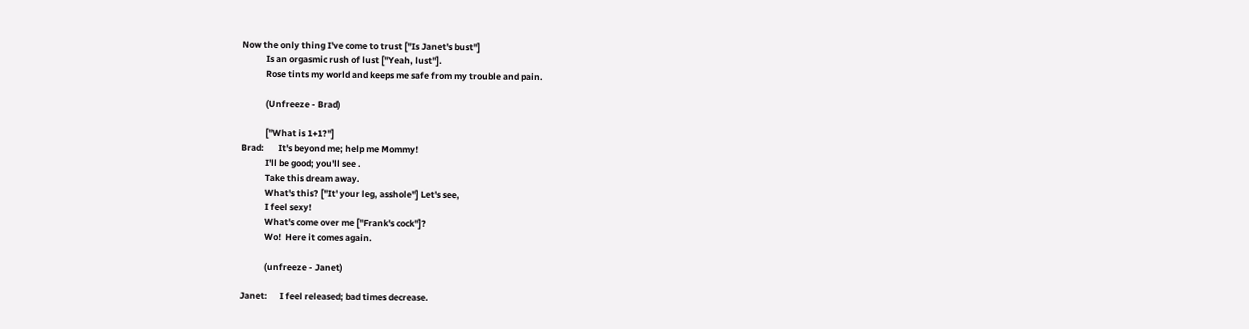Now the only thing I've come to trust ["Is Janet's bust"]
            Is an orgasmic rush of lust ["Yeah, lust"].
            Rose tints my world and keeps me safe from my trouble and pain.

            (Unfreeze - Brad)

            ["What is 1+1?"]
Brad:       It's beyond me; help me Mommy!
            I'll be good; you'll see .
            Take this dream away.
            What's this? ["It' your leg, asshole"] Let's see,
            I feel sexy!
            What's come over me ["Frank's cock"]?
            Wo!  Here it comes again.

            (unfreeze - Janet)

Janet:      I feel released; bad times decrease.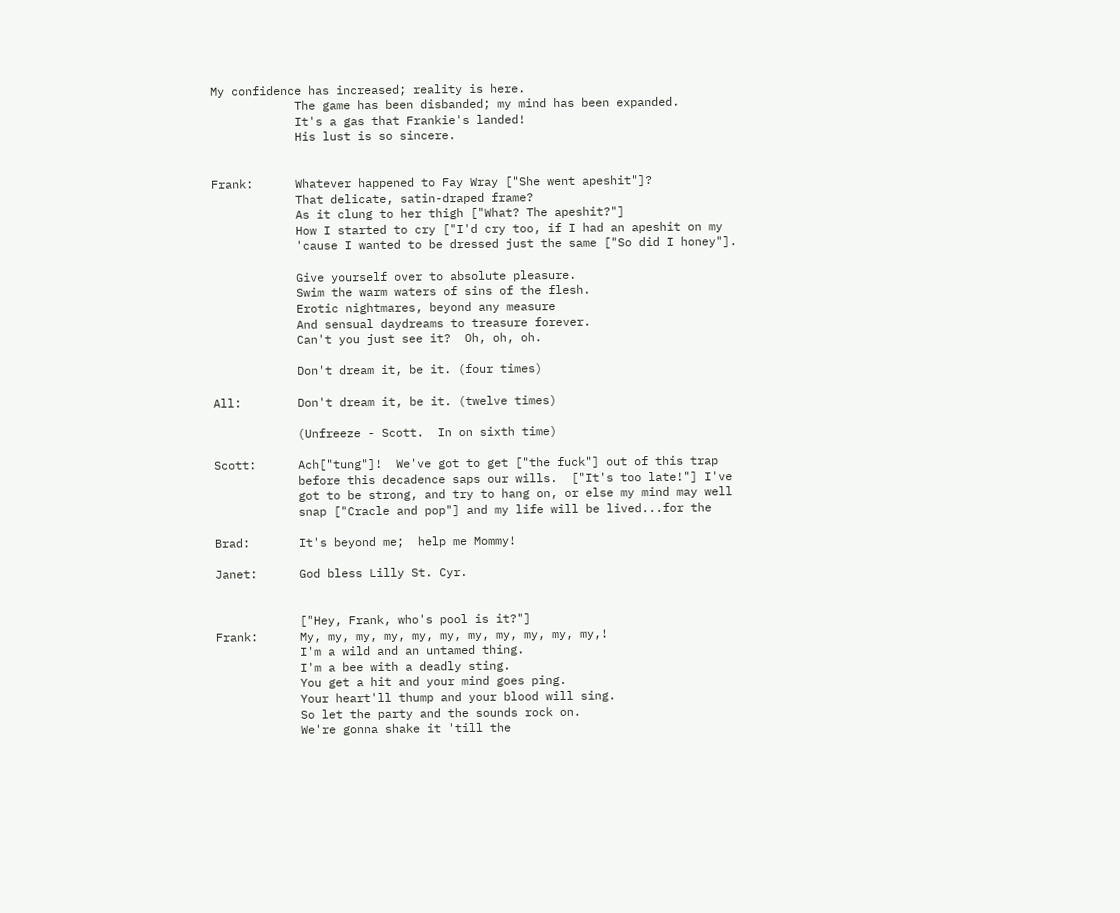My confidence has increased; reality is here.
            The game has been disbanded; my mind has been expanded.
            It's a gas that Frankie's landed!
            His lust is so sincere.


Frank:      Whatever happened to Fay Wray ["She went apeshit"]?
            That delicate, satin-draped frame?
            As it clung to her thigh ["What? The apeshit?"]
            How I started to cry ["I'd cry too, if I had an apeshit on my
            'cause I wanted to be dressed just the same ["So did I honey"].

            Give yourself over to absolute pleasure.
            Swim the warm waters of sins of the flesh.
            Erotic nightmares, beyond any measure
            And sensual daydreams to treasure forever.
            Can't you just see it?  Oh, oh, oh.

            Don't dream it, be it. (four times)

All:        Don't dream it, be it. (twelve times)

            (Unfreeze - Scott.  In on sixth time)

Scott:      Ach["tung"]!  We've got to get ["the fuck"] out of this trap
            before this decadence saps our wills.  ["It's too late!"] I've
            got to be strong, and try to hang on, or else my mind may well
            snap ["Cracle and pop"] and my life will be lived...for the

Brad:       It's beyond me;  help me Mommy!

Janet:      God bless Lilly St. Cyr.


            ["Hey, Frank, who's pool is it?"]
Frank:      My, my, my, my, my, my, my, my, my, my, my,!
            I'm a wild and an untamed thing.
            I'm a bee with a deadly sting.
            You get a hit and your mind goes ping.
            Your heart'll thump and your blood will sing.
            So let the party and the sounds rock on.
            We're gonna shake it 'till the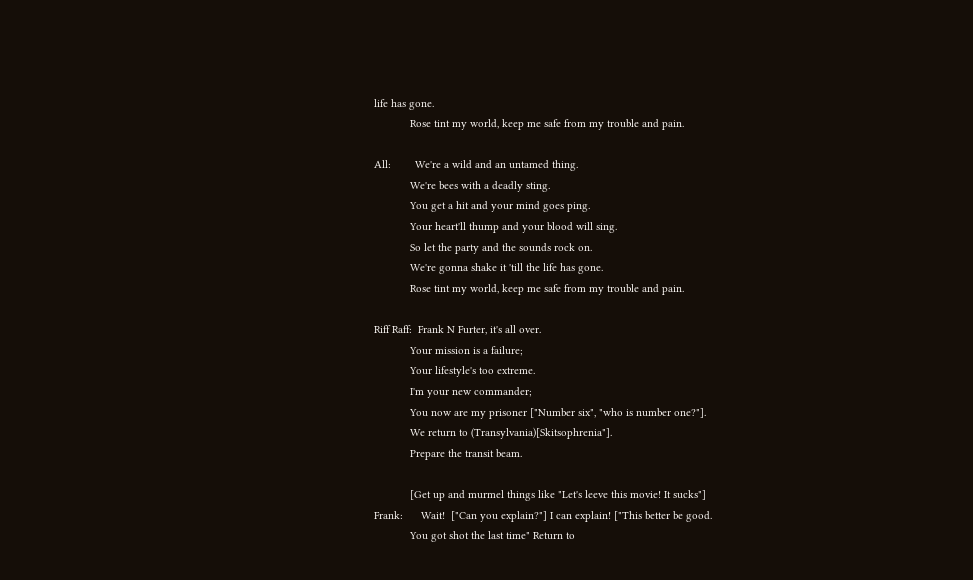life has gone.
            Rose tint my world, keep me safe from my trouble and pain.

All:        We're a wild and an untamed thing.
            We're bees with a deadly sting.
            You get a hit and your mind goes ping.
            Your heart'll thump and your blood will sing.
            So let the party and the sounds rock on.
            We're gonna shake it 'till the life has gone.
            Rose tint my world, keep me safe from my trouble and pain.

Riff Raff:  Frank N Furter, it's all over.
            Your mission is a failure;
            Your lifestyle's too extreme.
            I'm your new commander;
            You now are my prisoner ["Number six", "who is number one?"].
            We return to (Transylvania)[Skitsophrenia"].
            Prepare the transit beam.

            [Get up and murmel things like "Let's leeve this movie! It sucks"]
Frank:      Wait!  ["Can you explain?"] I can explain! ["This better be good.
            You got shot the last time" Return to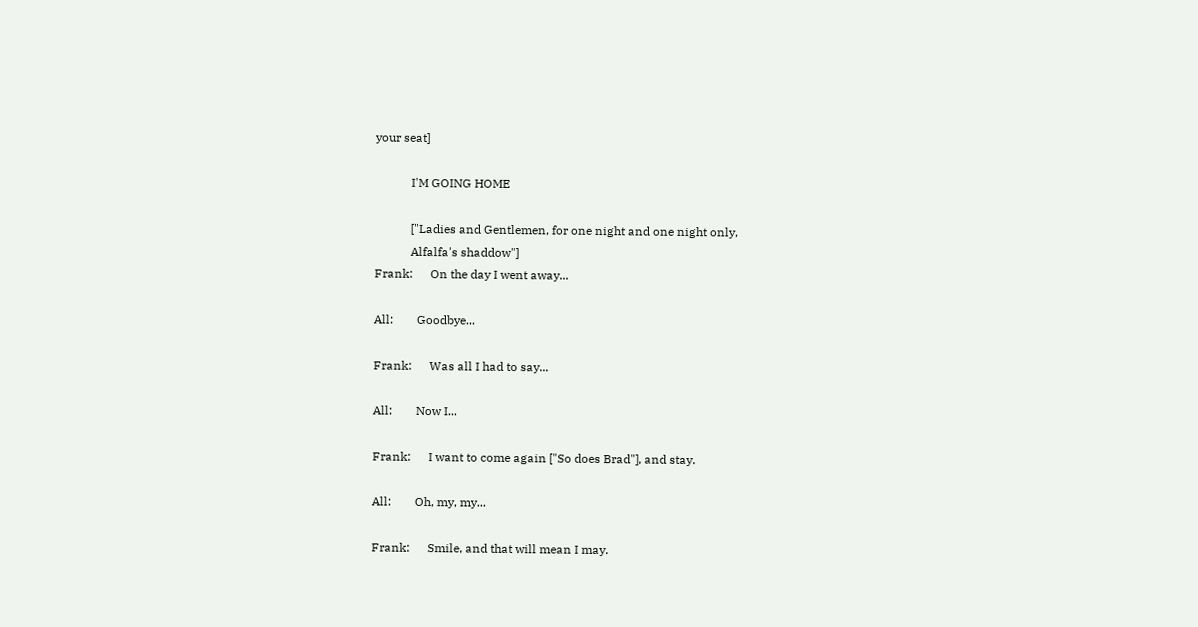your seat]

            I'M GOING HOME

            ["Ladies and Gentlemen, for one night and one night only,
            Alfalfa's shaddow"]
Frank:      On the day I went away...

All:        Goodbye...

Frank:      Was all I had to say...

All:        Now I...

Frank:      I want to come again ["So does Brad"], and stay.

All:        Oh, my, my...

Frank:      Smile, and that will mean I may.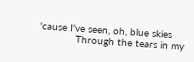'cause I've seen, oh, blue skies
            Through the tears in my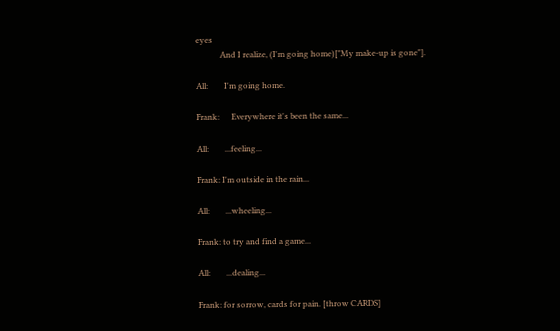eyes
            And I realize, (I'm going home)["My make-up is gone"].

All:        I'm going home.

Frank:      Everywhere it's been the same...

All:        ...feeling...

Frank: I'm outside in the rain...

All:        ...wheeling...

Frank: to try and find a game...

All:        ...dealing...

Frank: for sorrow, cards for pain. [throw CARDS]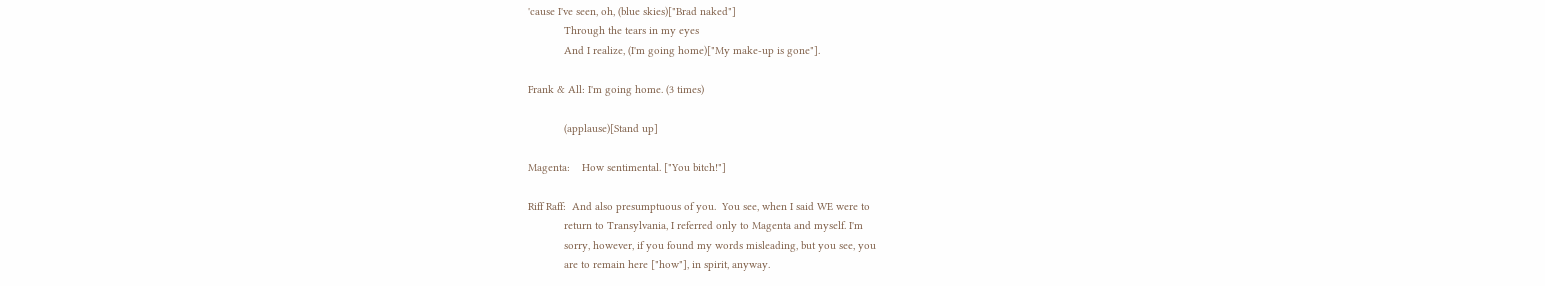'cause I've seen, oh, (blue skies)["Brad naked"]
            Through the tears in my eyes
            And I realize, (I'm going home)["My make-up is gone"].

Frank & All: I'm going home. (3 times)

            (applause)[Stand up]

Magenta:    How sentimental. ["You bitch!"]

Riff Raff:  And also presumptuous of you.  You see, when I said WE were to
            return to Transylvania, I referred only to Magenta and myself. I'm
            sorry, however, if you found my words misleading, but you see, you
            are to remain here ["how"], in spirit, anyway.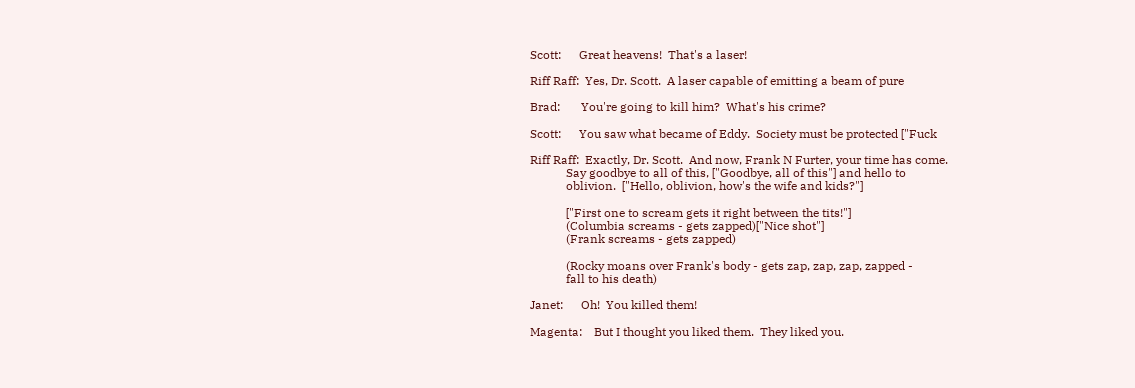Scott:      Great heavens!  That's a laser!

Riff Raff:  Yes, Dr. Scott.  A laser capable of emitting a beam of pure

Brad:       You're going to kill him?  What's his crime?

Scott:      You saw what became of Eddy.  Society must be protected ["Fuck

Riff Raff:  Exactly, Dr. Scott.  And now, Frank N Furter, your time has come.
            Say goodbye to all of this, ["Goodbye, all of this"] and hello to
            oblivion.  ["Hello, oblivion, how's the wife and kids?"]

            ["First one to scream gets it right between the tits!"]
            (Columbia screams - gets zapped)["Nice shot"]
            (Frank screams - gets zapped)

            (Rocky moans over Frank's body - gets zap, zap, zap, zapped -
            fall to his death)

Janet:      Oh!  You killed them!

Magenta:    But I thought you liked them.  They liked you.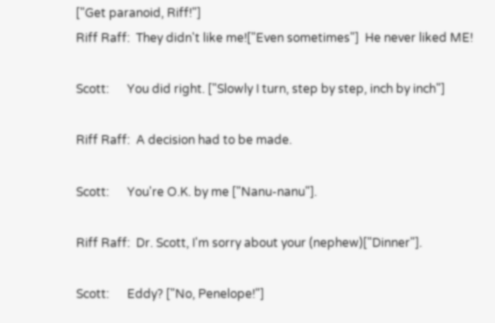["Get paranoid, Riff!"]
Riff Raff:  They didn't like me!["Even sometimes"]  He never liked ME!

Scott:      You did right. ["Slowly I turn, step by step, inch by inch"]

Riff Raff:  A decision had to be made.

Scott:      You're O.K. by me ["Nanu-nanu"].

Riff Raff:  Dr. Scott, I'm sorry about your (nephew)["Dinner"].

Scott:      Eddy? ["No, Penelope!"]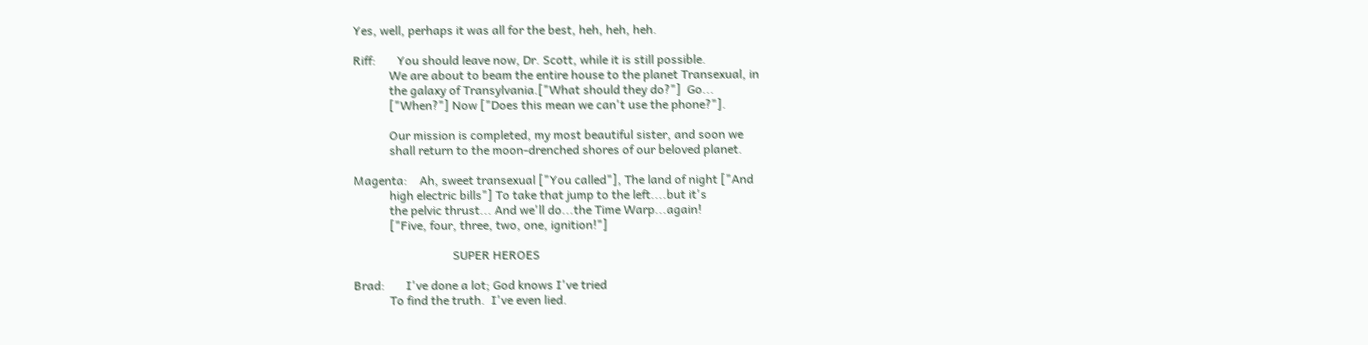Yes, well, perhaps it was all for the best, heh, heh, heh.

Riff:       You should leave now, Dr. Scott, while it is still possible.
            We are about to beam the entire house to the planet Transexual, in
            the galaxy of Transylvania.["What should they do?"]  Go...
            ["When?"] Now ["Does this mean we can't use the phone?"].

            Our mission is completed, my most beautiful sister, and soon we
            shall return to the moon-drenched shores of our beloved planet.

Magenta:    Ah, sweet transexual ["You called"], The land of night ["And
            high electric bills"] To take that jump to the left....but it's
            the pelvic thrust... And we'll do...the Time Warp...again!
            ["Five, four, three, two, one, ignition!"]

                                 SUPER HEROES

Brad:       I've done a lot; God knows I've tried
            To find the truth.  I've even lied.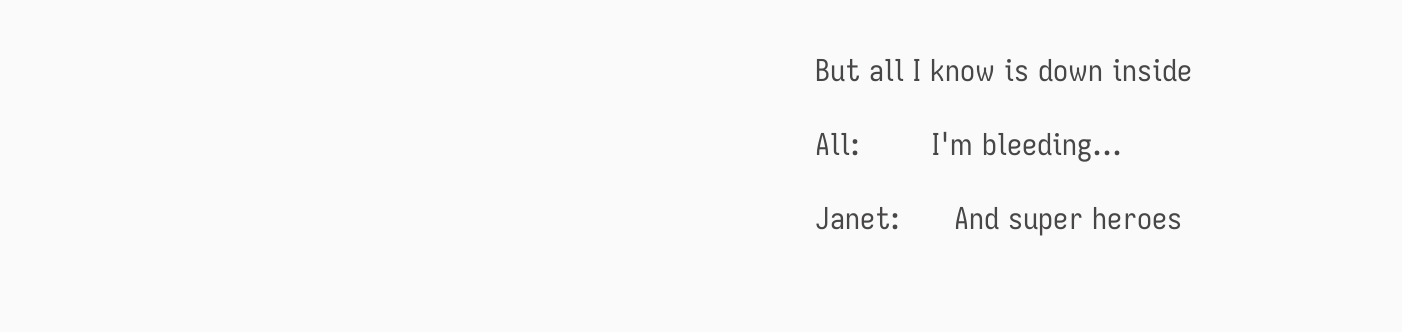But all I know is down inside

All:        I'm bleeding...

Janet:      And super heroes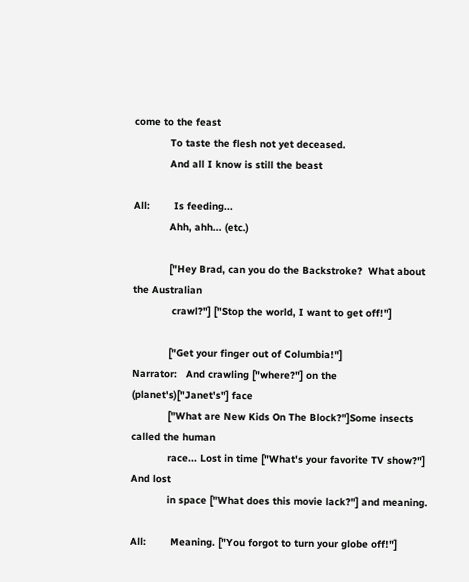come to the feast
            To taste the flesh not yet deceased.
            And all I know is still the beast

All:        Is feeding...
            Ahh, ahh... (etc.)

            ["Hey Brad, can you do the Backstroke?  What about the Australian
             crawl?"] ["Stop the world, I want to get off!"]

            ["Get your finger out of Columbia!"]
Narrator:   And crawling ["where?"] on the (planet's)["Janet's"] face
            ["What are New Kids On The Block?"]Some insects called the human
            race... Lost in time ["What's your favorite TV show?"] And lost
            in space ["What does this movie lack?"] and meaning.

All:        Meaning. ["You forgot to turn your globe off!"]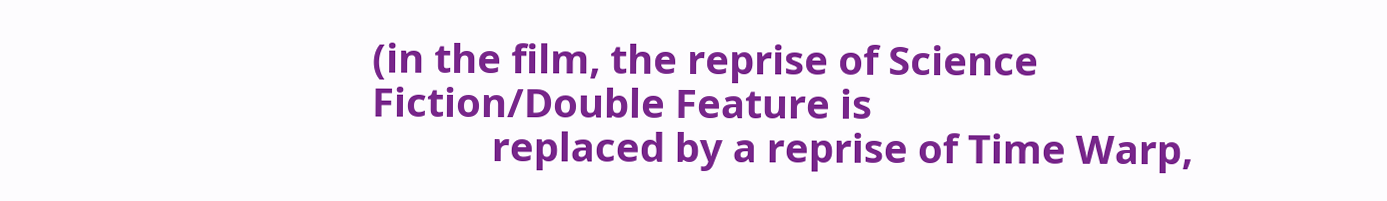(in the film, the reprise of Science Fiction/Double Feature is
            replaced by a reprise of Time Warp,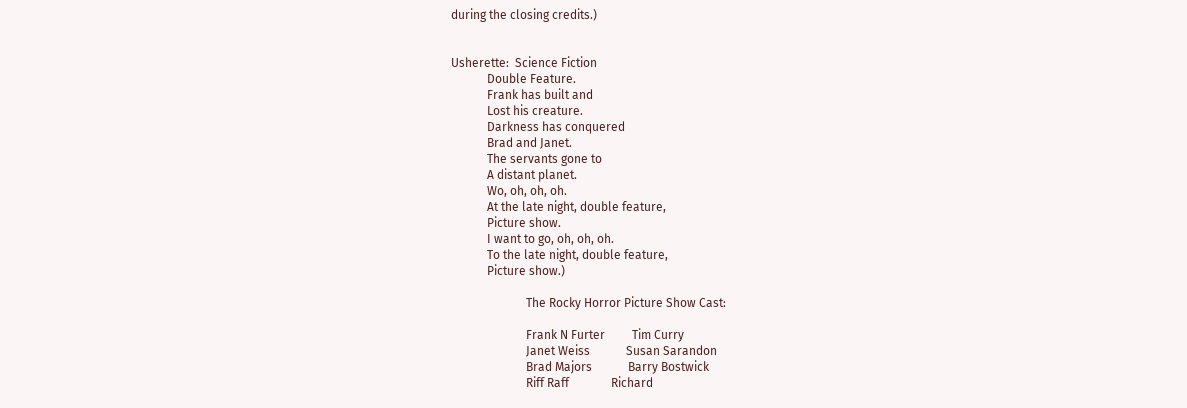during the closing credits.)


Usherette:  Science Fiction
            Double Feature.
            Frank has built and
            Lost his creature.
            Darkness has conquered
            Brad and Janet.
            The servants gone to
            A distant planet.
            Wo, oh, oh, oh.
            At the late night, double feature,
            Picture show.
            I want to go, oh, oh, oh.
            To the late night, double feature,
            Picture show.)

                         The Rocky Horror Picture Show Cast:

                         Frank N Furter         Tim Curry
                         Janet Weiss            Susan Sarandon
                         Brad Majors            Barry Bostwick
                         Riff Raff              Richard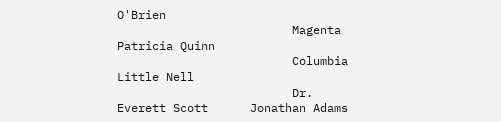O'Brien
                         Magenta                Patricia Quinn
                         Columbia               Little Nell
                         Dr. Everett Scott      Jonathan Adams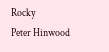Rocky                  Peter Hinwood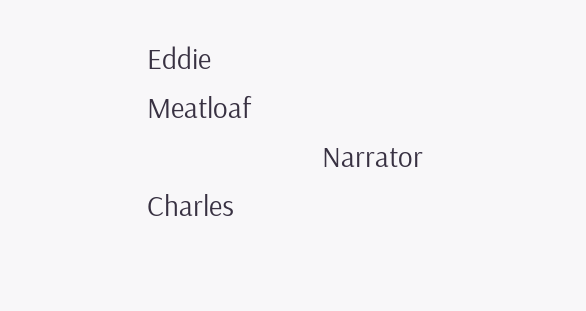Eddie                  Meatloaf
                         Narrator               Charles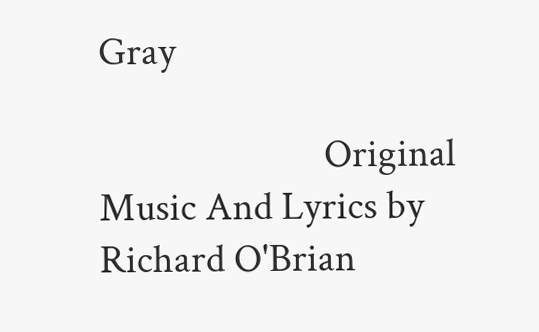Gray

                         Original Music And Lyrics by Richard O'Brian